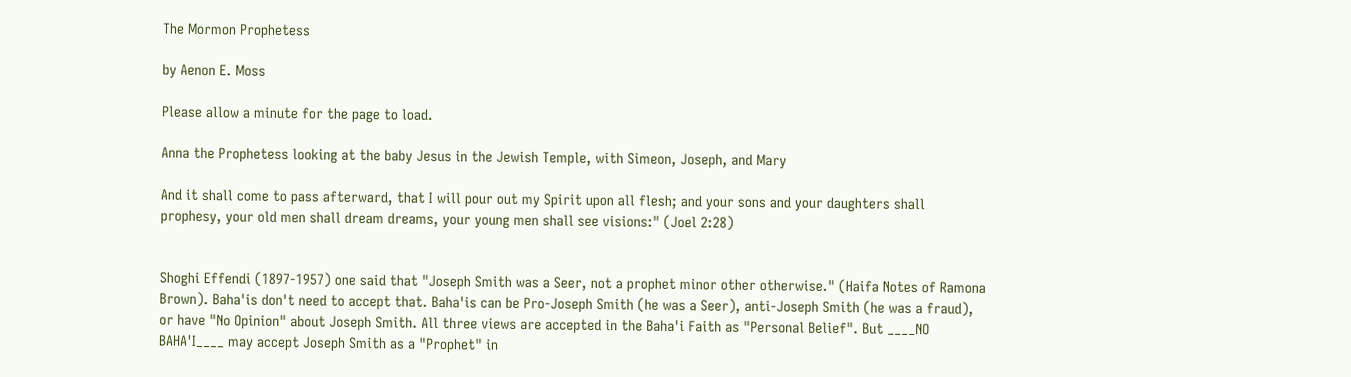The Mormon Prophetess

by Aenon E. Moss

Please allow a minute for the page to load.

Anna the Prophetess looking at the baby Jesus in the Jewish Temple, with Simeon, Joseph, and Mary

And it shall come to pass afterward, that I will pour out my Spirit upon all flesh; and your sons and your daughters shall prophesy, your old men shall dream dreams, your young men shall see visions:" (Joel 2:28)


Shoghi Effendi (1897-1957) one said that "Joseph Smith was a Seer, not a prophet minor other otherwise." (Haifa Notes of Ramona Brown). Baha'is don't need to accept that. Baha'is can be Pro-Joseph Smith (he was a Seer), anti-Joseph Smith (he was a fraud), or have "No Opinion" about Joseph Smith. All three views are accepted in the Baha'i Faith as "Personal Belief". But ____NO BAHA'I____ may accept Joseph Smith as a "Prophet" in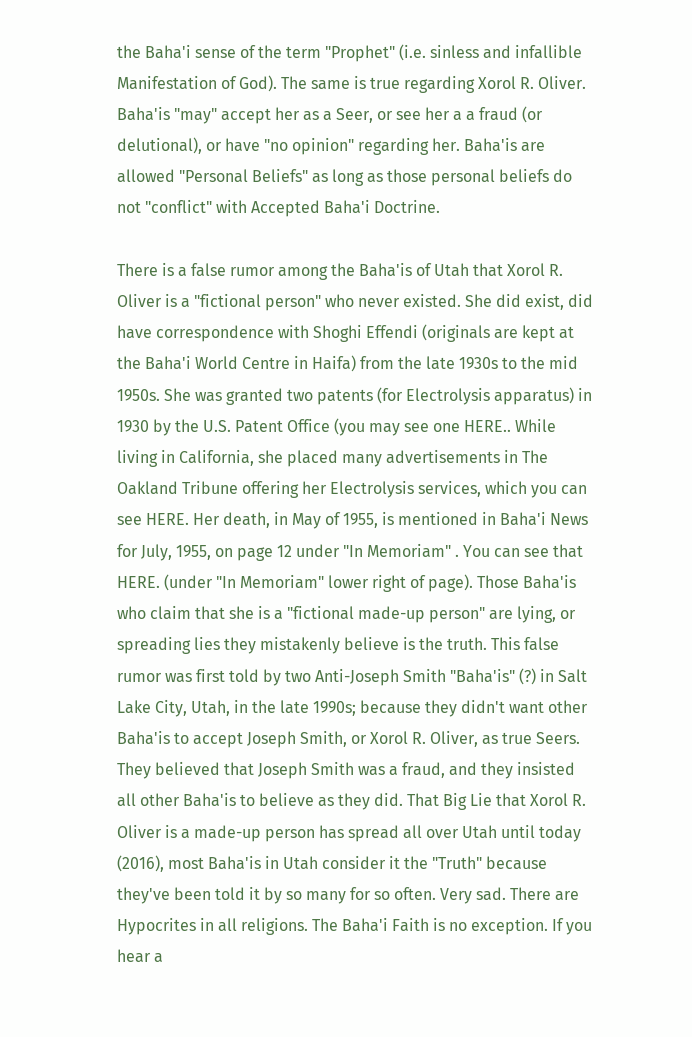the Baha'i sense of the term "Prophet" (i.e. sinless and infallible Manifestation of God). The same is true regarding Xorol R. Oliver. Baha'is "may" accept her as a Seer, or see her a a fraud (or delutional), or have "no opinion" regarding her. Baha'is are allowed "Personal Beliefs" as long as those personal beliefs do not "conflict" with Accepted Baha'i Doctrine.

There is a false rumor among the Baha'is of Utah that Xorol R. Oliver is a "fictional person" who never existed. She did exist, did have correspondence with Shoghi Effendi (originals are kept at the Baha'i World Centre in Haifa) from the late 1930s to the mid 1950s. She was granted two patents (for Electrolysis apparatus) in 1930 by the U.S. Patent Office (you may see one HERE.. While living in California, she placed many advertisements in The Oakland Tribune offering her Electrolysis services, which you can see HERE. Her death, in May of 1955, is mentioned in Baha'i News for July, 1955, on page 12 under "In Memoriam" . You can see that HERE. (under "In Memoriam" lower right of page). Those Baha'is who claim that she is a "fictional made-up person" are lying, or spreading lies they mistakenly believe is the truth. This false rumor was first told by two Anti-Joseph Smith "Baha'is" (?) in Salt Lake City, Utah, in the late 1990s; because they didn't want other Baha'is to accept Joseph Smith, or Xorol R. Oliver, as true Seers. They believed that Joseph Smith was a fraud, and they insisted all other Baha'is to believe as they did. That Big Lie that Xorol R. Oliver is a made-up person has spread all over Utah until today (2016), most Baha'is in Utah consider it the "Truth" because they've been told it by so many for so often. Very sad. There are Hypocrites in all religions. The Baha'i Faith is no exception. If you hear a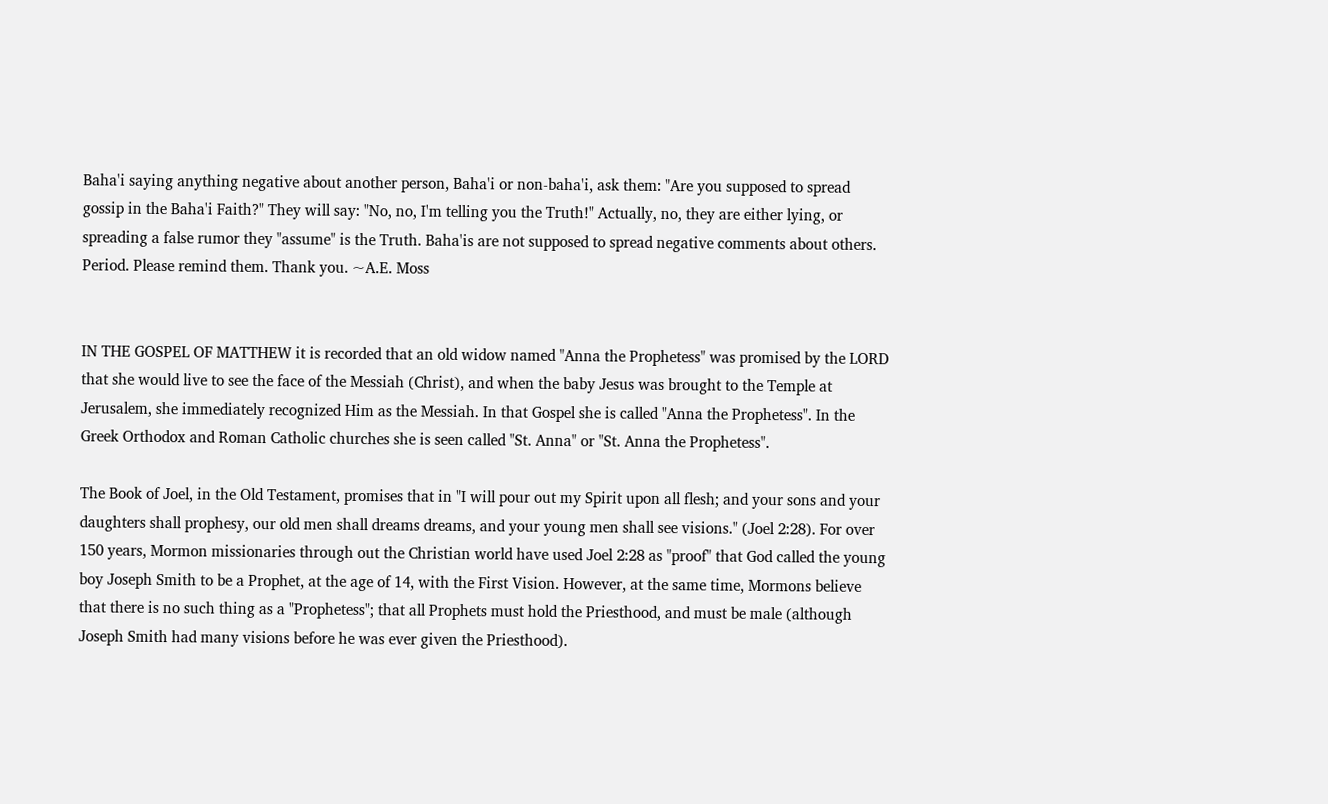Baha'i saying anything negative about another person, Baha'i or non-baha'i, ask them: "Are you supposed to spread gossip in the Baha'i Faith?" They will say: "No, no, I'm telling you the Truth!" Actually, no, they are either lying, or spreading a false rumor they "assume" is the Truth. Baha'is are not supposed to spread negative comments about others. Period. Please remind them. Thank you. ~A.E. Moss


IN THE GOSPEL OF MATTHEW it is recorded that an old widow named "Anna the Prophetess" was promised by the LORD that she would live to see the face of the Messiah (Christ), and when the baby Jesus was brought to the Temple at Jerusalem, she immediately recognized Him as the Messiah. In that Gospel she is called "Anna the Prophetess". In the Greek Orthodox and Roman Catholic churches she is seen called "St. Anna" or "St. Anna the Prophetess".

The Book of Joel, in the Old Testament, promises that in "I will pour out my Spirit upon all flesh; and your sons and your daughters shall prophesy, our old men shall dreams dreams, and your young men shall see visions." (Joel 2:28). For over 150 years, Mormon missionaries through out the Christian world have used Joel 2:28 as "proof" that God called the young boy Joseph Smith to be a Prophet, at the age of 14, with the First Vision. However, at the same time, Mormons believe that there is no such thing as a "Prophetess"; that all Prophets must hold the Priesthood, and must be male (although Joseph Smith had many visions before he was ever given the Priesthood).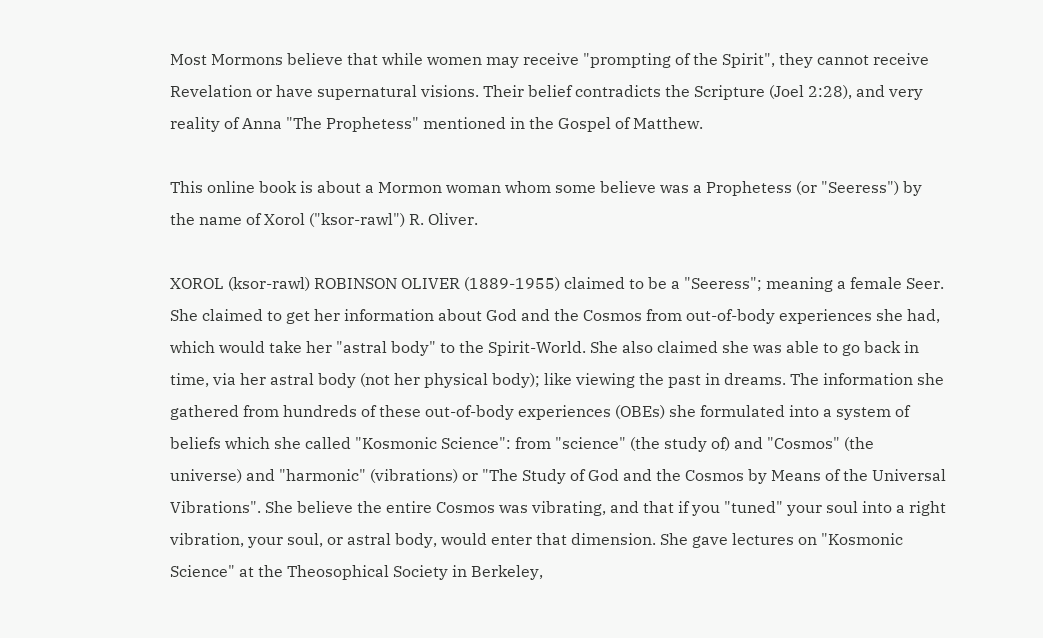Most Mormons believe that while women may receive "prompting of the Spirit", they cannot receive Revelation or have supernatural visions. Their belief contradicts the Scripture (Joel 2:28), and very reality of Anna "The Prophetess" mentioned in the Gospel of Matthew.

This online book is about a Mormon woman whom some believe was a Prophetess (or "Seeress") by the name of Xorol ("ksor-rawl") R. Oliver.

XOROL (ksor-rawl) ROBINSON OLIVER (1889-1955) claimed to be a "Seeress"; meaning a female Seer. She claimed to get her information about God and the Cosmos from out-of-body experiences she had, which would take her "astral body" to the Spirit-World. She also claimed she was able to go back in time, via her astral body (not her physical body); like viewing the past in dreams. The information she gathered from hundreds of these out-of-body experiences (OBEs) she formulated into a system of beliefs which she called "Kosmonic Science": from "science" (the study of) and "Cosmos" (the universe) and "harmonic" (vibrations) or "The Study of God and the Cosmos by Means of the Universal Vibrations". She believe the entire Cosmos was vibrating, and that if you "tuned" your soul into a right vibration, your soul, or astral body, would enter that dimension. She gave lectures on "Kosmonic Science" at the Theosophical Society in Berkeley,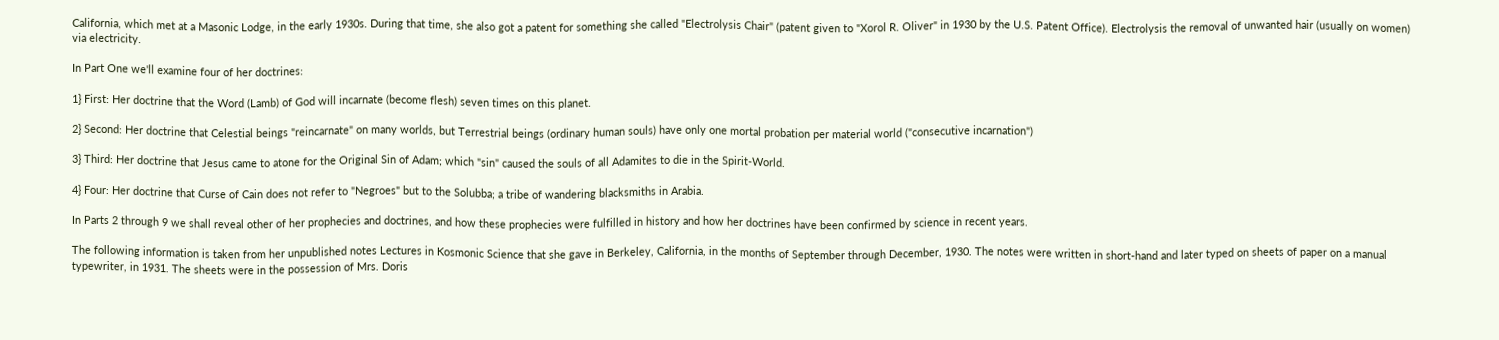California, which met at a Masonic Lodge, in the early 1930s. During that time, she also got a patent for something she called "Electrolysis Chair" (patent given to "Xorol R. Oliver" in 1930 by the U.S. Patent Office). Electrolysis the removal of unwanted hair (usually on women) via electricity.

In Part One we'll examine four of her doctrines:

1} First: Her doctrine that the Word (Lamb) of God will incarnate (become flesh) seven times on this planet.

2} Second: Her doctrine that Celestial beings "reincarnate" on many worlds, but Terrestrial beings (ordinary human souls) have only one mortal probation per material world ("consecutive incarnation")

3} Third: Her doctrine that Jesus came to atone for the Original Sin of Adam; which "sin" caused the souls of all Adamites to die in the Spirit-World.

4} Four: Her doctrine that Curse of Cain does not refer to "Negroes" but to the Solubba; a tribe of wandering blacksmiths in Arabia.

In Parts 2 through 9 we shall reveal other of her prophecies and doctrines, and how these prophecies were fulfilled in history and how her doctrines have been confirmed by science in recent years.

The following information is taken from her unpublished notes Lectures in Kosmonic Science that she gave in Berkeley, California, in the months of September through December, 1930. The notes were written in short-hand and later typed on sheets of paper on a manual typewriter, in 1931. The sheets were in the possession of Mrs. Doris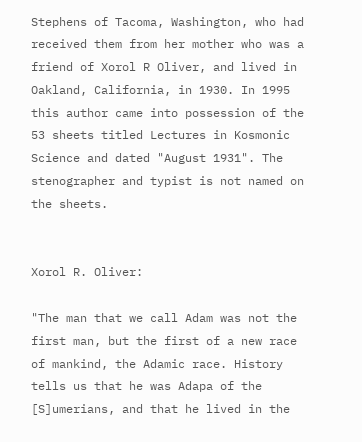Stephens of Tacoma, Washington, who had received them from her mother who was a friend of Xorol R Oliver, and lived in Oakland, California, in 1930. In 1995 this author came into possession of the 53 sheets titled Lectures in Kosmonic Science and dated "August 1931". The stenographer and typist is not named on the sheets.


Xorol R. Oliver:

"The man that we call Adam was not the first man, but the first of a new race of mankind, the Adamic race. History tells us that he was Adapa of the [S]umerians, and that he lived in the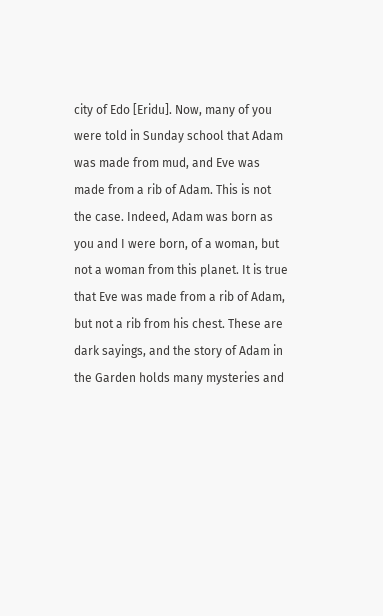city of Edo [Eridu]. Now, many of you were told in Sunday school that Adam was made from mud, and Eve was made from a rib of Adam. This is not the case. Indeed, Adam was born as you and I were born, of a woman, but not a woman from this planet. It is true that Eve was made from a rib of Adam, but not a rib from his chest. These are dark sayings, and the story of Adam in the Garden holds many mysteries and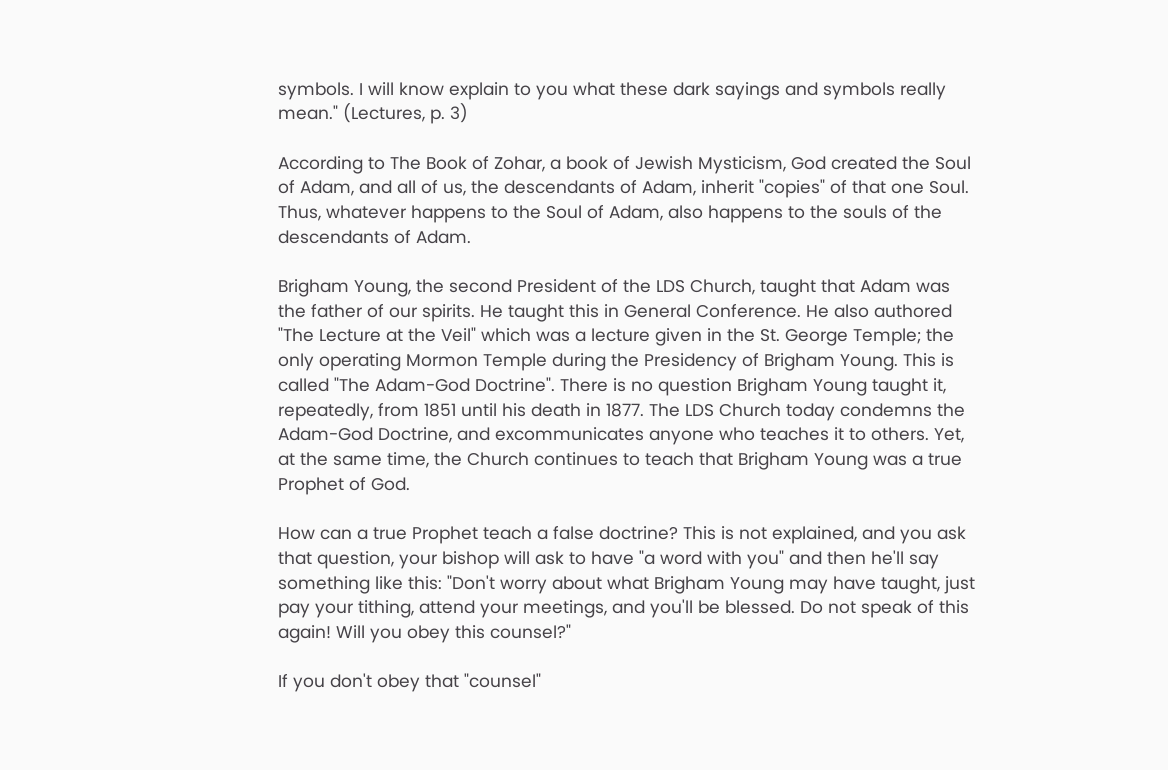symbols. I will know explain to you what these dark sayings and symbols really mean." (Lectures, p. 3)

According to The Book of Zohar, a book of Jewish Mysticism, God created the Soul of Adam, and all of us, the descendants of Adam, inherit "copies" of that one Soul. Thus, whatever happens to the Soul of Adam, also happens to the souls of the descendants of Adam.

Brigham Young, the second President of the LDS Church, taught that Adam was the father of our spirits. He taught this in General Conference. He also authored "The Lecture at the Veil" which was a lecture given in the St. George Temple; the only operating Mormon Temple during the Presidency of Brigham Young. This is called "The Adam-God Doctrine". There is no question Brigham Young taught it, repeatedly, from 1851 until his death in 1877. The LDS Church today condemns the Adam-God Doctrine, and excommunicates anyone who teaches it to others. Yet, at the same time, the Church continues to teach that Brigham Young was a true Prophet of God.

How can a true Prophet teach a false doctrine? This is not explained, and you ask that question, your bishop will ask to have "a word with you" and then he'll say something like this: "Don't worry about what Brigham Young may have taught, just pay your tithing, attend your meetings, and you'll be blessed. Do not speak of this again! Will you obey this counsel?"

If you don't obey that "counsel"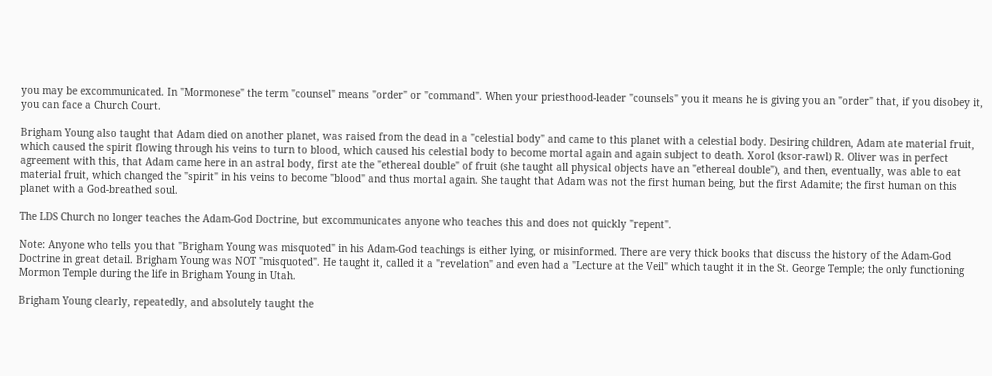you may be excommunicated. In "Mormonese" the term "counsel" means "order" or "command". When your priesthood-leader "counsels" you it means he is giving you an "order" that, if you disobey it, you can face a Church Court.

Brigham Young also taught that Adam died on another planet, was raised from the dead in a "celestial body" and came to this planet with a celestial body. Desiring children, Adam ate material fruit, which caused the spirit flowing through his veins to turn to blood, which caused his celestial body to become mortal again and again subject to death. Xorol (ksor-rawl) R. Oliver was in perfect agreement with this, that Adam came here in an astral body, first ate the "ethereal double" of fruit (she taught all physical objects have an "ethereal double"), and then, eventually, was able to eat material fruit, which changed the "spirit" in his veins to become "blood" and thus mortal again. She taught that Adam was not the first human being, but the first Adamite; the first human on this planet with a God-breathed soul.

The LDS Church no longer teaches the Adam-God Doctrine, but excommunicates anyone who teaches this and does not quickly "repent".

Note: Anyone who tells you that "Brigham Young was misquoted" in his Adam-God teachings is either lying, or misinformed. There are very thick books that discuss the history of the Adam-God Doctrine in great detail. Brigham Young was NOT "misquoted". He taught it, called it a "revelation" and even had a "Lecture at the Veil" which taught it in the St. George Temple; the only functioning Mormon Temple during the life in Brigham Young in Utah.

Brigham Young clearly, repeatedly, and absolutely taught the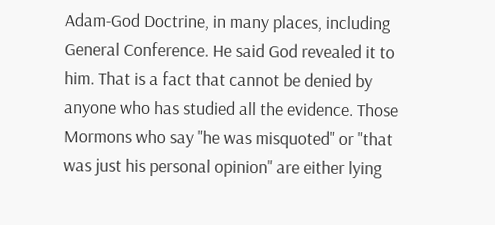Adam-God Doctrine, in many places, including General Conference. He said God revealed it to him. That is a fact that cannot be denied by anyone who has studied all the evidence. Those Mormons who say "he was misquoted" or "that was just his personal opinion" are either lying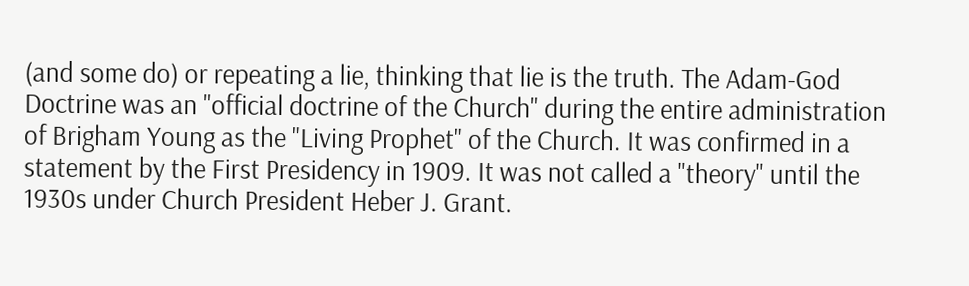(and some do) or repeating a lie, thinking that lie is the truth. The Adam-God Doctrine was an "official doctrine of the Church" during the entire administration of Brigham Young as the "Living Prophet" of the Church. It was confirmed in a statement by the First Presidency in 1909. It was not called a "theory" until the 1930s under Church President Heber J. Grant.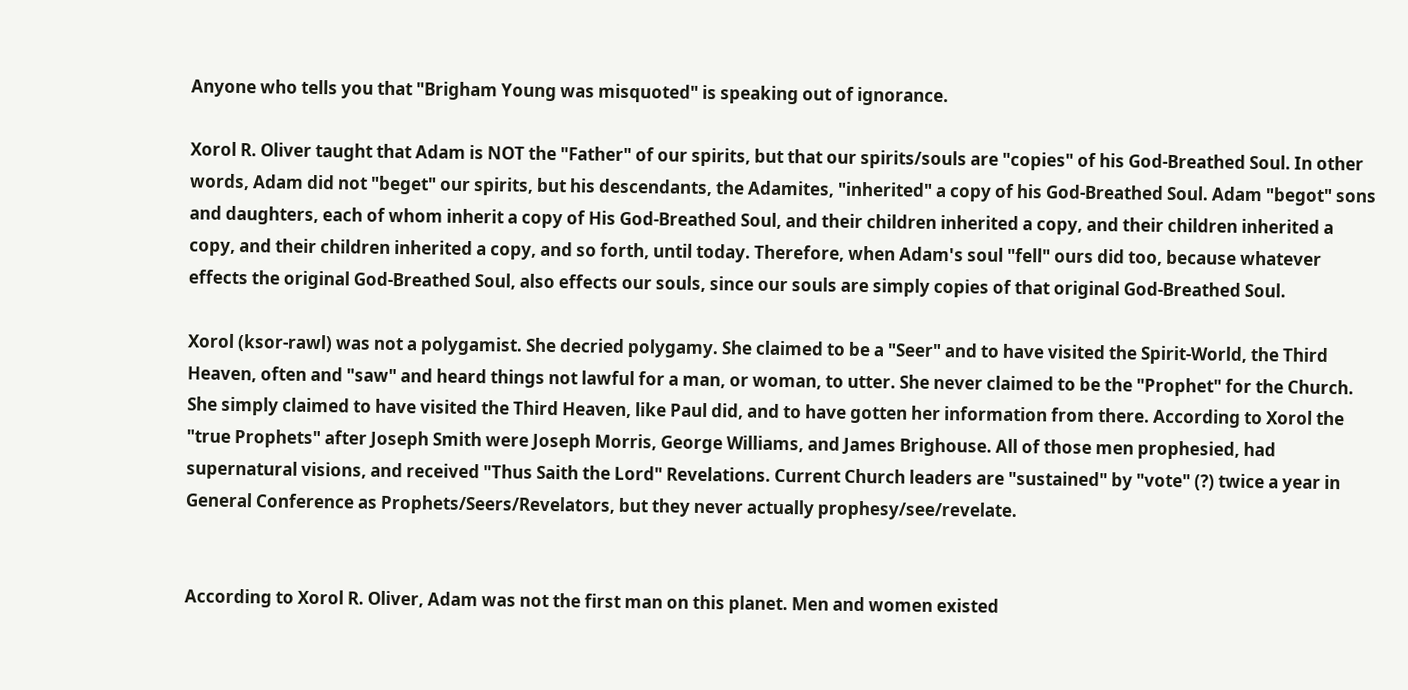Anyone who tells you that "Brigham Young was misquoted" is speaking out of ignorance.

Xorol R. Oliver taught that Adam is NOT the "Father" of our spirits, but that our spirits/souls are "copies" of his God-Breathed Soul. In other words, Adam did not "beget" our spirits, but his descendants, the Adamites, "inherited" a copy of his God-Breathed Soul. Adam "begot" sons and daughters, each of whom inherit a copy of His God-Breathed Soul, and their children inherited a copy, and their children inherited a copy, and their children inherited a copy, and so forth, until today. Therefore, when Adam's soul "fell" ours did too, because whatever effects the original God-Breathed Soul, also effects our souls, since our souls are simply copies of that original God-Breathed Soul.

Xorol (ksor-rawl) was not a polygamist. She decried polygamy. She claimed to be a "Seer" and to have visited the Spirit-World, the Third Heaven, often and "saw" and heard things not lawful for a man, or woman, to utter. She never claimed to be the "Prophet" for the Church. She simply claimed to have visited the Third Heaven, like Paul did, and to have gotten her information from there. According to Xorol the "true Prophets" after Joseph Smith were Joseph Morris, George Williams, and James Brighouse. All of those men prophesied, had supernatural visions, and received "Thus Saith the Lord" Revelations. Current Church leaders are "sustained" by "vote" (?) twice a year in General Conference as Prophets/Seers/Revelators, but they never actually prophesy/see/revelate.


According to Xorol R. Oliver, Adam was not the first man on this planet. Men and women existed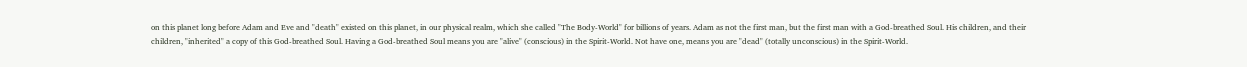on this planet long before Adam and Eve and "death" existed on this planet, in our physical realm, which she called "The Body-World" for billions of years. Adam as not the first man, but the first man with a God-breathed Soul. His children, and their children, "inherited" a copy of this God-breathed Soul. Having a God-breathed Soul means you are "alive" (conscious) in the Spirit-World. Not have one, means you are "dead" (totally unconscious) in the Spirit-World.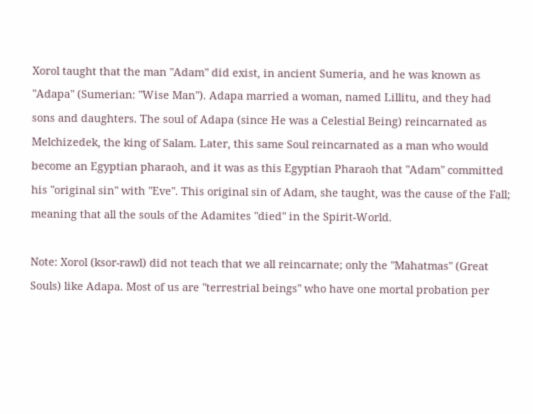Xorol taught that the man "Adam" did exist, in ancient Sumeria, and he was known as "Adapa" (Sumerian: "Wise Man"). Adapa married a woman, named Lillitu, and they had sons and daughters. The soul of Adapa (since He was a Celestial Being) reincarnated as Melchizedek, the king of Salam. Later, this same Soul reincarnated as a man who would become an Egyptian pharaoh, and it was as this Egyptian Pharaoh that "Adam" committed his "original sin" with "Eve". This original sin of Adam, she taught, was the cause of the Fall; meaning that all the souls of the Adamites "died" in the Spirit-World.

Note: Xorol (ksor-rawl) did not teach that we all reincarnate; only the "Mahatmas" (Great Souls) like Adapa. Most of us are "terrestrial beings" who have one mortal probation per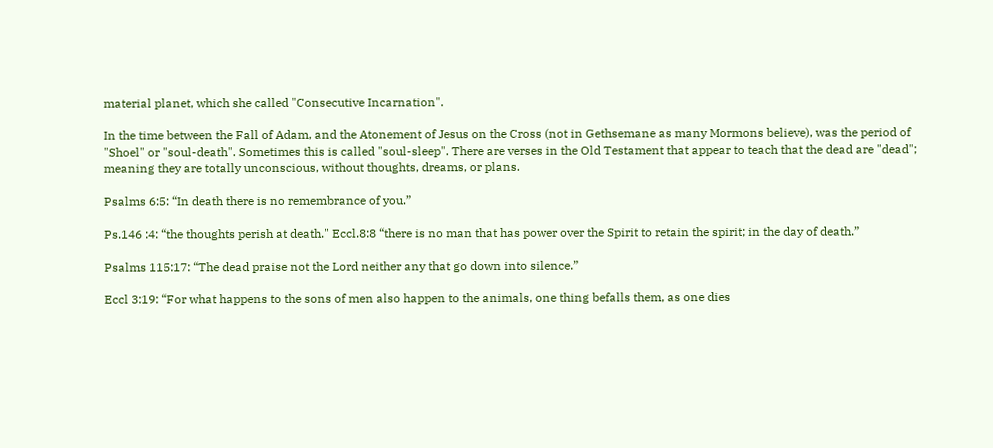material planet, which she called "Consecutive Incarnation".

In the time between the Fall of Adam, and the Atonement of Jesus on the Cross (not in Gethsemane as many Mormons believe), was the period of "Shoel" or "soul-death". Sometimes this is called "soul-sleep". There are verses in the Old Testament that appear to teach that the dead are "dead"; meaning they are totally unconscious, without thoughts, dreams, or plans.

Psalms 6:5: “In death there is no remembrance of you.”

Ps.146 :4: “the thoughts perish at death." Eccl.8:8 “there is no man that has power over the Spirit to retain the spirit; in the day of death.”

Psalms 115:17: “The dead praise not the Lord neither any that go down into silence.”

Eccl 3:19: “For what happens to the sons of men also happen to the animals, one thing befalls them, as one dies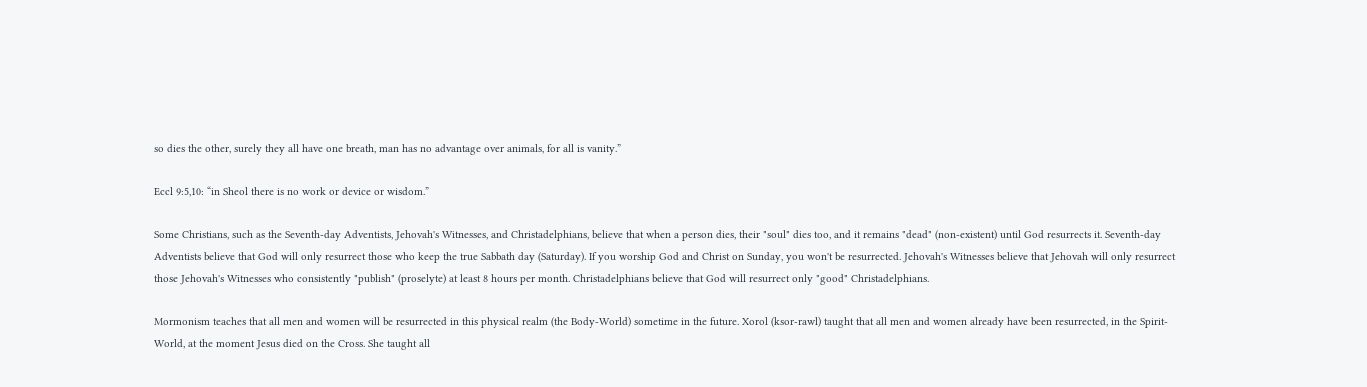so dies the other, surely they all have one breath, man has no advantage over animals, for all is vanity.”

Eccl 9:5,10: “in Sheol there is no work or device or wisdom.”

Some Christians, such as the Seventh-day Adventists, Jehovah's Witnesses, and Christadelphians, believe that when a person dies, their "soul" dies too, and it remains "dead" (non-existent) until God resurrects it. Seventh-day Adventists believe that God will only resurrect those who keep the true Sabbath day (Saturday). If you worship God and Christ on Sunday, you won't be resurrected. Jehovah's Witnesses believe that Jehovah will only resurrect those Jehovah's Witnesses who consistently "publish" (proselyte) at least 8 hours per month. Christadelphians believe that God will resurrect only "good" Christadelphians.

Mormonism teaches that all men and women will be resurrected in this physical realm (the Body-World) sometime in the future. Xorol (ksor-rawl) taught that all men and women already have been resurrected, in the Spirit-World, at the moment Jesus died on the Cross. She taught all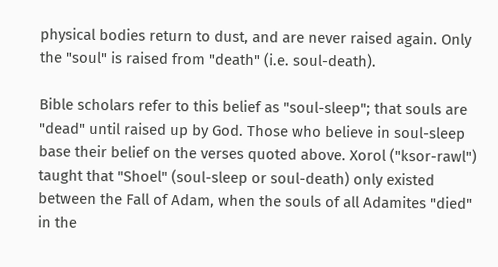physical bodies return to dust, and are never raised again. Only the "soul" is raised from "death" (i.e. soul-death).

Bible scholars refer to this belief as "soul-sleep"; that souls are "dead" until raised up by God. Those who believe in soul-sleep base their belief on the verses quoted above. Xorol ("ksor-rawl") taught that "Shoel" (soul-sleep or soul-death) only existed between the Fall of Adam, when the souls of all Adamites "died" in the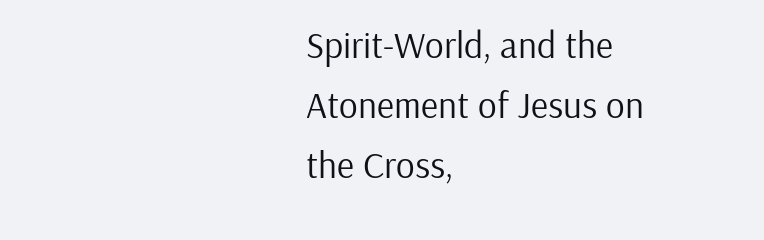Spirit-World, and the Atonement of Jesus on the Cross,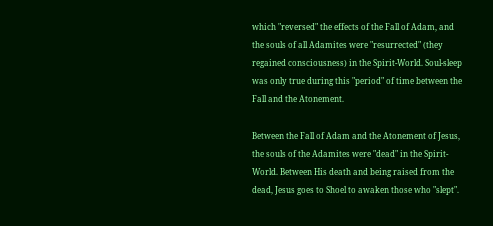which "reversed" the effects of the Fall of Adam, and the souls of all Adamites were "resurrected" (they regained consciousness) in the Spirit-World. Soul-sleep was only true during this "period" of time between the Fall and the Atonement.

Between the Fall of Adam and the Atonement of Jesus, the souls of the Adamites were "dead" in the Spirit-World. Between His death and being raised from the dead, Jesus goes to Shoel to awaken those who "slept".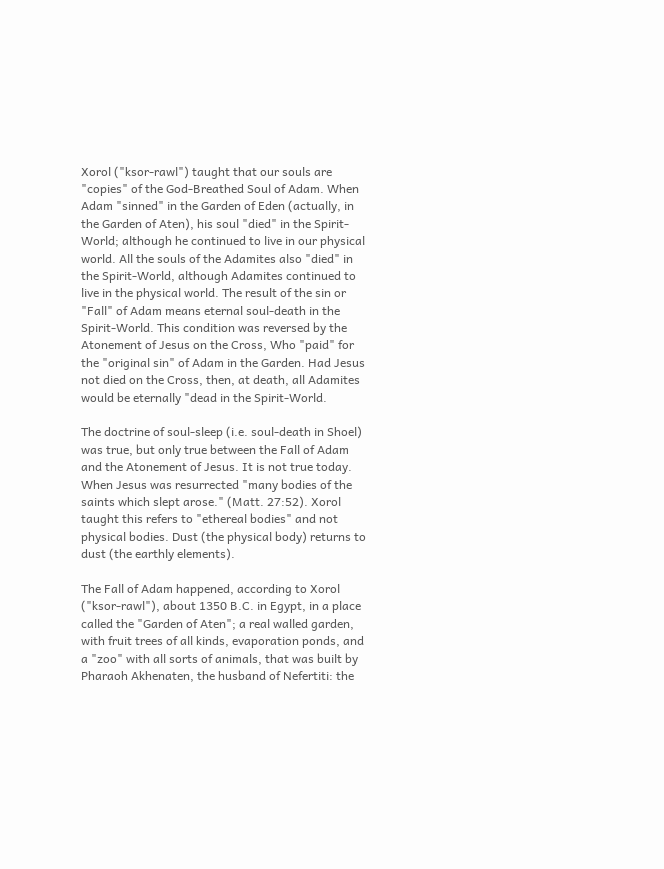Xorol ("ksor-rawl") taught that our souls are "copies" of the God-Breathed Soul of Adam. When Adam "sinned" in the Garden of Eden (actually, in the Garden of Aten), his soul "died" in the Spirit-World; although he continued to live in our physical world. All the souls of the Adamites also "died" in the Spirit-World, although Adamites continued to live in the physical world. The result of the sin or "Fall" of Adam means eternal soul-death in the Spirit-World. This condition was reversed by the Atonement of Jesus on the Cross, Who "paid" for the "original sin" of Adam in the Garden. Had Jesus not died on the Cross, then, at death, all Adamites would be eternally "dead in the Spirit-World.

The doctrine of soul-sleep (i.e. soul-death in Shoel) was true, but only true between the Fall of Adam and the Atonement of Jesus. It is not true today. When Jesus was resurrected "many bodies of the saints which slept arose." (Matt. 27:52). Xorol taught this refers to "ethereal bodies" and not physical bodies. Dust (the physical body) returns to dust (the earthly elements).

The Fall of Adam happened, according to Xorol ("ksor-rawl"), about 1350 B.C. in Egypt, in a place called the "Garden of Aten"; a real walled garden, with fruit trees of all kinds, evaporation ponds, and a "zoo" with all sorts of animals, that was built by Pharaoh Akhenaten, the husband of Nefertiti: the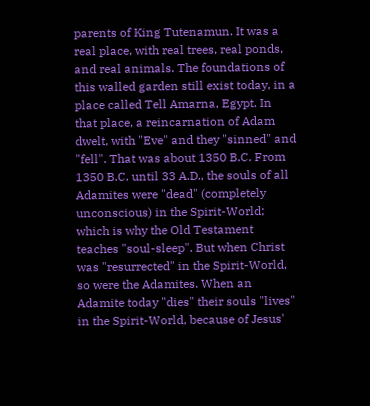parents of King Tutenamun. It was a real place, with real trees, real ponds, and real animals. The foundations of this walled garden still exist today, in a place called Tell Amarna, Egypt. In that place, a reincarnation of Adam dwelt, with "Eve" and they "sinned" and "fell". That was about 1350 B.C. From 1350 B.C. until 33 A.D., the souls of all Adamites were "dead" (completely unconscious) in the Spirit-World; which is why the Old Testament teaches "soul-sleep". But when Christ was "resurrected" in the Spirit-World, so were the Adamites. When an Adamite today "dies" their souls "lives" in the Spirit-World, because of Jesus'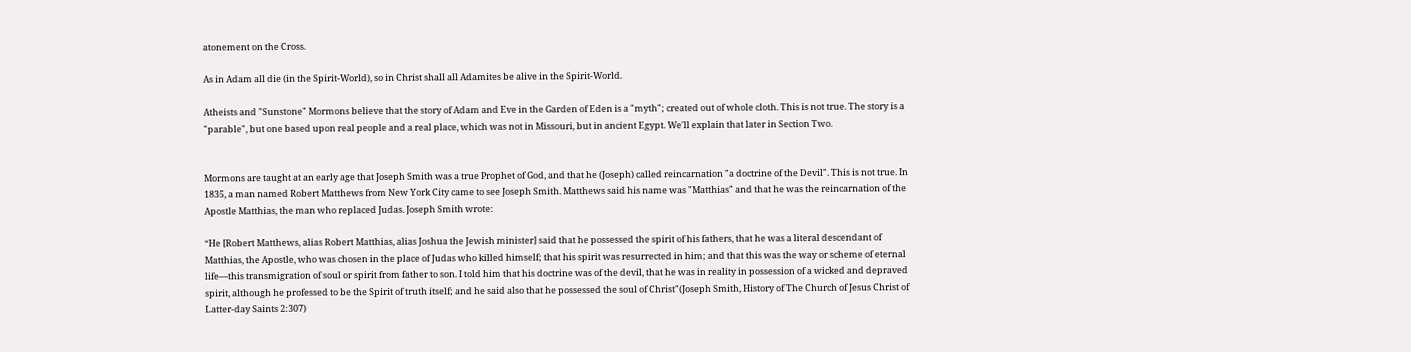atonement on the Cross.

As in Adam all die (in the Spirit-World), so in Christ shall all Adamites be alive in the Spirit-World.

Atheists and "Sunstone" Mormons believe that the story of Adam and Eve in the Garden of Eden is a "myth"; created out of whole cloth. This is not true. The story is a "parable", but one based upon real people and a real place, which was not in Missouri, but in ancient Egypt. We'll explain that later in Section Two.


Mormons are taught at an early age that Joseph Smith was a true Prophet of God, and that he (Joseph) called reincarnation "a doctrine of the Devil". This is not true. In 1835, a man named Robert Matthews from New York City came to see Joseph Smith. Matthews said his name was "Matthias" and that he was the reincarnation of the Apostle Matthias, the man who replaced Judas. Joseph Smith wrote:

“He [Robert Matthews, alias Robert Matthias, alias Joshua the Jewish minister] said that he possessed the spirit of his fathers, that he was a literal descendant of Matthias, the Apostle, who was chosen in the place of Judas who killed himself; that his spirit was resurrected in him; and that this was the way or scheme of eternal life—this transmigration of soul or spirit from father to son. I told him that his doctrine was of the devil, that he was in reality in possession of a wicked and depraved spirit, although he professed to be the Spirit of truth itself; and he said also that he possessed the soul of Christ"(Joseph Smith, History of The Church of Jesus Christ of Latter-day Saints 2:307)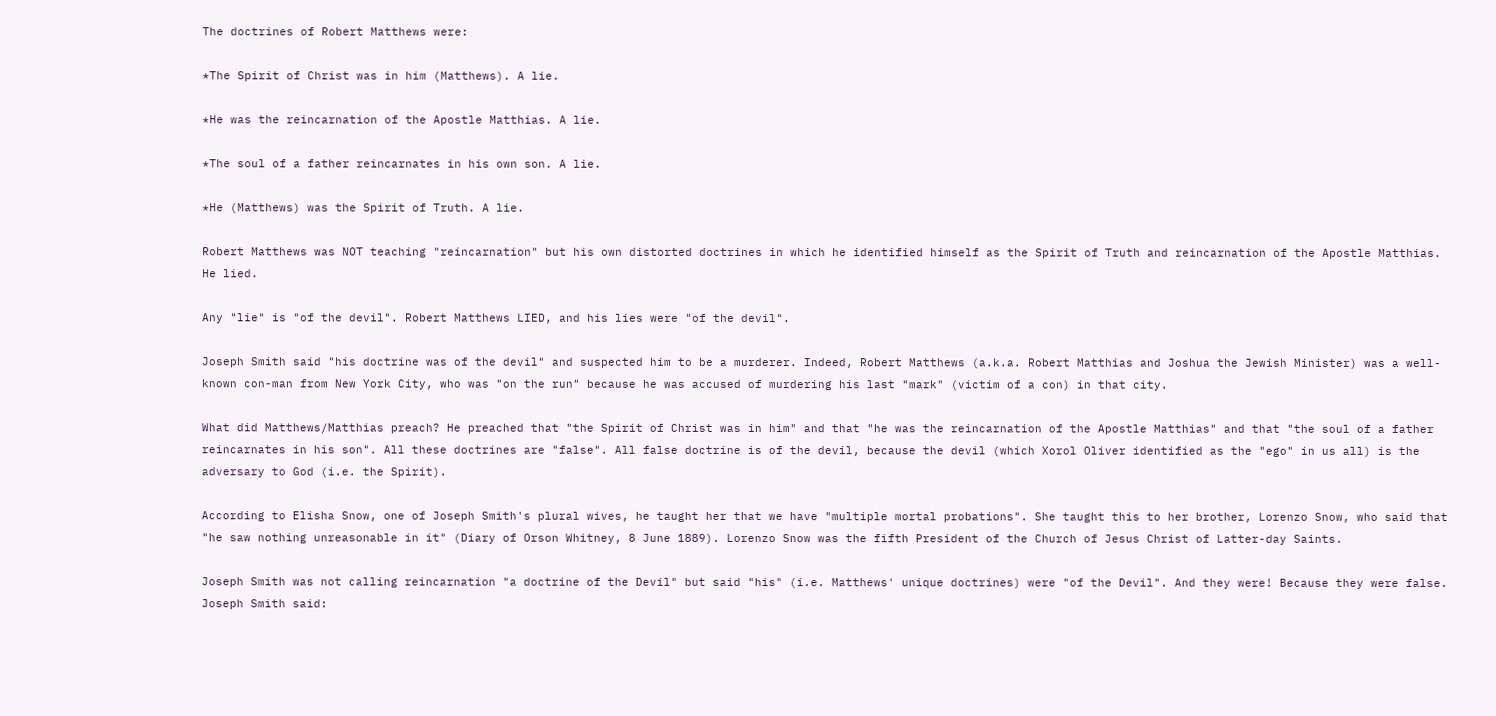The doctrines of Robert Matthews were:

*The Spirit of Christ was in him (Matthews). A lie.

*He was the reincarnation of the Apostle Matthias. A lie.

*The soul of a father reincarnates in his own son. A lie.

*He (Matthews) was the Spirit of Truth. A lie.

Robert Matthews was NOT teaching "reincarnation" but his own distorted doctrines in which he identified himself as the Spirit of Truth and reincarnation of the Apostle Matthias. He lied.

Any "lie" is "of the devil". Robert Matthews LIED, and his lies were "of the devil".

Joseph Smith said "his doctrine was of the devil" and suspected him to be a murderer. Indeed, Robert Matthews (a.k.a. Robert Matthias and Joshua the Jewish Minister) was a well-known con-man from New York City, who was "on the run" because he was accused of murdering his last "mark" (victim of a con) in that city.

What did Matthews/Matthias preach? He preached that "the Spirit of Christ was in him" and that "he was the reincarnation of the Apostle Matthias" and that "the soul of a father reincarnates in his son". All these doctrines are "false". All false doctrine is of the devil, because the devil (which Xorol Oliver identified as the "ego" in us all) is the adversary to God (i.e. the Spirit).

According to Elisha Snow, one of Joseph Smith's plural wives, he taught her that we have "multiple mortal probations". She taught this to her brother, Lorenzo Snow, who said that "he saw nothing unreasonable in it" (Diary of Orson Whitney, 8 June 1889). Lorenzo Snow was the fifth President of the Church of Jesus Christ of Latter-day Saints.

Joseph Smith was not calling reincarnation "a doctrine of the Devil" but said "his" (i.e. Matthews' unique doctrines) were "of the Devil". And they were! Because they were false. Joseph Smith said: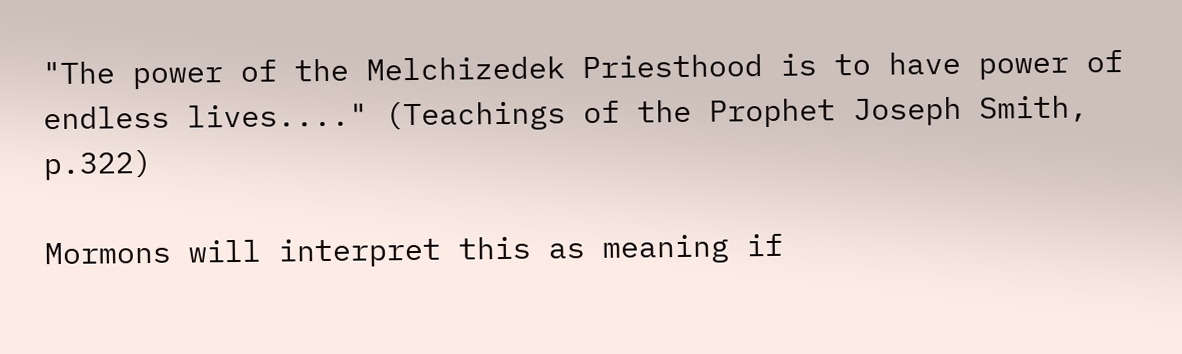"The power of the Melchizedek Priesthood is to have power of endless lives...." (Teachings of the Prophet Joseph Smith, p.322)

Mormons will interpret this as meaning if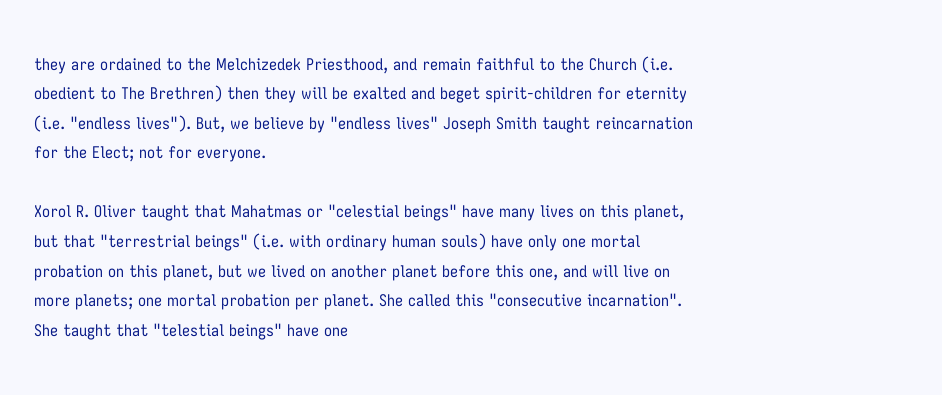they are ordained to the Melchizedek Priesthood, and remain faithful to the Church (i.e. obedient to The Brethren) then they will be exalted and beget spirit-children for eternity (i.e. "endless lives"). But, we believe by "endless lives" Joseph Smith taught reincarnation for the Elect; not for everyone.

Xorol R. Oliver taught that Mahatmas or "celestial beings" have many lives on this planet, but that "terrestrial beings" (i.e. with ordinary human souls) have only one mortal probation on this planet, but we lived on another planet before this one, and will live on more planets; one mortal probation per planet. She called this "consecutive incarnation". She taught that "telestial beings" have one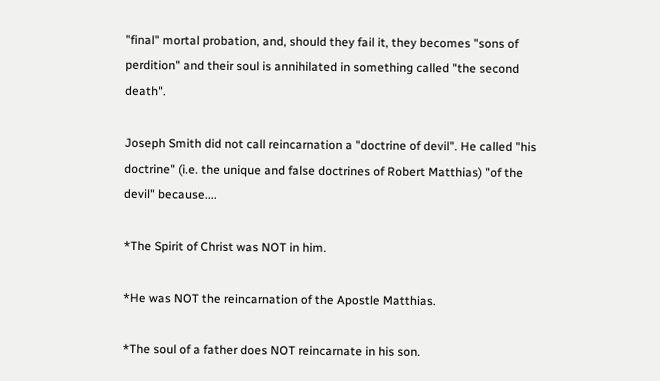"final" mortal probation, and, should they fail it, they becomes "sons of perdition" and their soul is annihilated in something called "the second death".

Joseph Smith did not call reincarnation a "doctrine of devil". He called "his doctrine" (i.e. the unique and false doctrines of Robert Matthias) "of the devil" because....

*The Spirit of Christ was NOT in him.

*He was NOT the reincarnation of the Apostle Matthias.

*The soul of a father does NOT reincarnate in his son.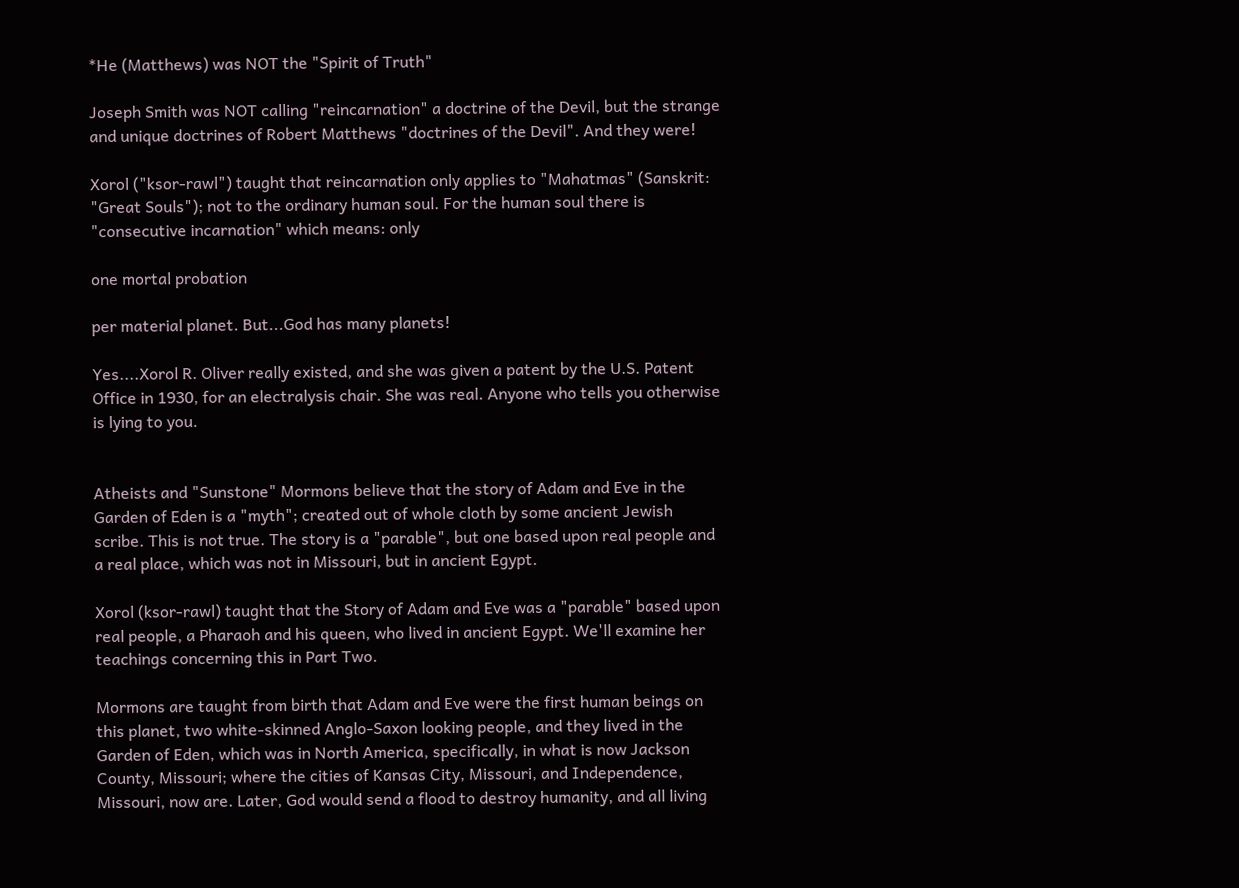*He (Matthews) was NOT the "Spirit of Truth"

Joseph Smith was NOT calling "reincarnation" a doctrine of the Devil, but the strange and unique doctrines of Robert Matthews "doctrines of the Devil". And they were!

Xorol ("ksor-rawl") taught that reincarnation only applies to "Mahatmas" (Sanskrit: "Great Souls"); not to the ordinary human soul. For the human soul there is "consecutive incarnation" which means: only

one mortal probation

per material planet. But...God has many planets!

Yes....Xorol R. Oliver really existed, and she was given a patent by the U.S. Patent Office in 1930, for an electralysis chair. She was real. Anyone who tells you otherwise is lying to you.


Atheists and "Sunstone" Mormons believe that the story of Adam and Eve in the Garden of Eden is a "myth"; created out of whole cloth by some ancient Jewish scribe. This is not true. The story is a "parable", but one based upon real people and a real place, which was not in Missouri, but in ancient Egypt.

Xorol (ksor-rawl) taught that the Story of Adam and Eve was a "parable" based upon real people, a Pharaoh and his queen, who lived in ancient Egypt. We'll examine her teachings concerning this in Part Two.

Mormons are taught from birth that Adam and Eve were the first human beings on this planet, two white-skinned Anglo-Saxon looking people, and they lived in the Garden of Eden, which was in North America, specifically, in what is now Jackson County, Missouri; where the cities of Kansas City, Missouri, and Independence, Missouri, now are. Later, God would send a flood to destroy humanity, and all living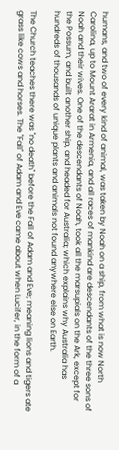humans, and two of every kind of animal, was taken by Noah on a ship, from what is now North Carolina, up to Mount Ararat in Armenia, and all races of mankind are descendants of the three sons of Noah and their wives. One of the descendants of Noah, took all the marsupials on the Ark, except for the Possum, and built another ship, and headed for Australia; which explains why Australia has hundreds of thousands of unique plants and animals not found anywhere else on Earth.

The Church teaches there was "no death" before the Fall of Adam and Eve; meaning lions and tigers ate grass like cows and horses. The "Fall" of Adam and Eve came about when Lucifer, in the form of a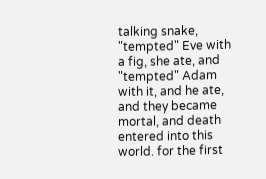talking snake, "tempted" Eve with a fig, she ate, and "tempted" Adam with it, and he ate, and they became mortal, and death entered into this world. for the first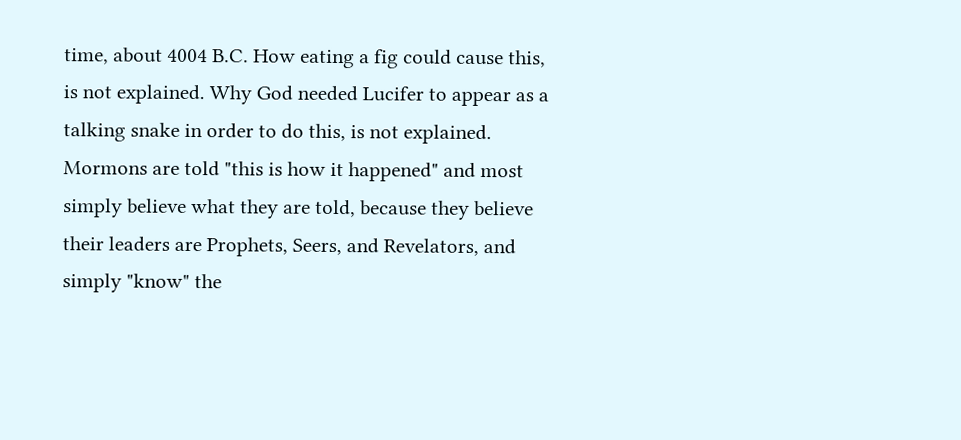time, about 4004 B.C. How eating a fig could cause this, is not explained. Why God needed Lucifer to appear as a talking snake in order to do this, is not explained. Mormons are told "this is how it happened" and most simply believe what they are told, because they believe their leaders are Prophets, Seers, and Revelators, and simply "know" the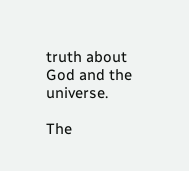truth about God and the universe.

The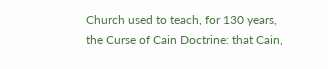Church used to teach, for 130 years, the Curse of Cain Doctrine: that Cain,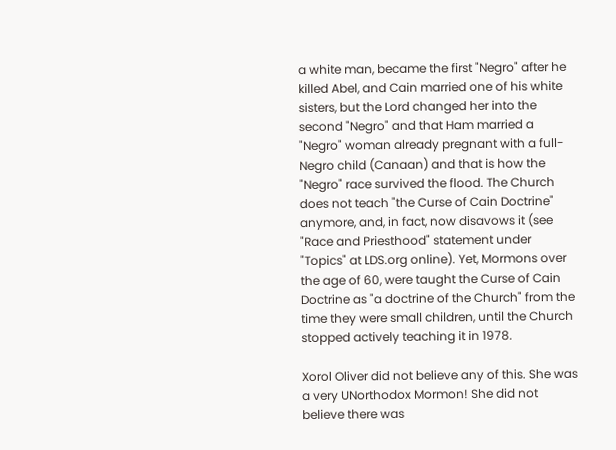a white man, became the first "Negro" after he killed Abel, and Cain married one of his white sisters, but the Lord changed her into the second "Negro" and that Ham married a "Negro" woman already pregnant with a full-Negro child (Canaan) and that is how the "Negro" race survived the flood. The Church does not teach "the Curse of Cain Doctrine" anymore, and, in fact, now disavows it (see "Race and Priesthood" statement under "Topics" at LDS.org online). Yet, Mormons over the age of 60, were taught the Curse of Cain Doctrine as "a doctrine of the Church" from the time they were small children, until the Church stopped actively teaching it in 1978.

Xorol Oliver did not believe any of this. She was a very UNorthodox Mormon! She did not believe there was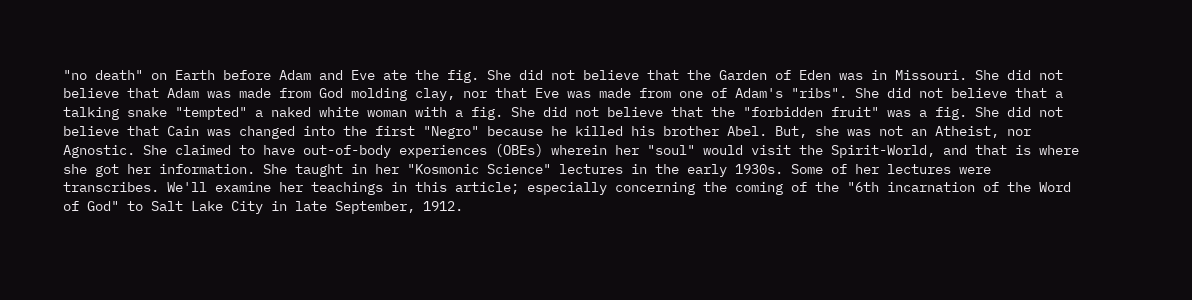"no death" on Earth before Adam and Eve ate the fig. She did not believe that the Garden of Eden was in Missouri. She did not believe that Adam was made from God molding clay, nor that Eve was made from one of Adam's "ribs". She did not believe that a talking snake "tempted" a naked white woman with a fig. She did not believe that the "forbidden fruit" was a fig. She did not believe that Cain was changed into the first "Negro" because he killed his brother Abel. But, she was not an Atheist, nor Agnostic. She claimed to have out-of-body experiences (OBEs) wherein her "soul" would visit the Spirit-World, and that is where she got her information. She taught in her "Kosmonic Science" lectures in the early 1930s. Some of her lectures were transcribes. We'll examine her teachings in this article; especially concerning the coming of the "6th incarnation of the Word of God" to Salt Lake City in late September, 1912.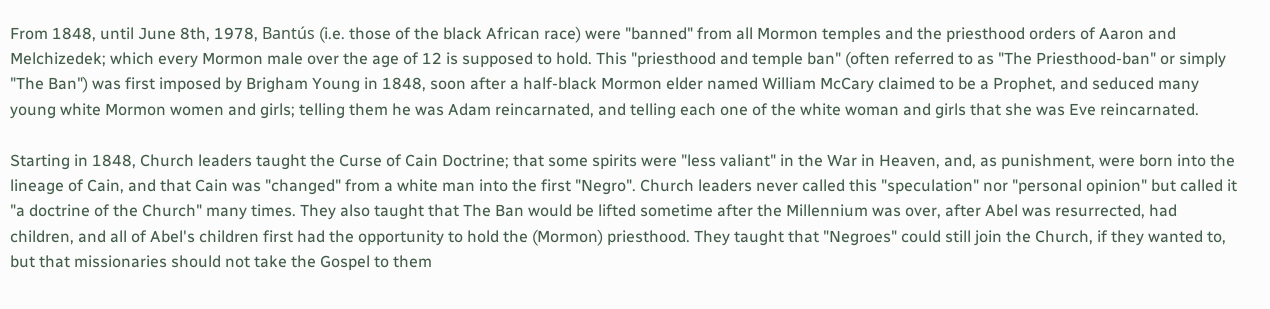From 1848, until June 8th, 1978, Bantús (i.e. those of the black African race) were "banned" from all Mormon temples and the priesthood orders of Aaron and Melchizedek; which every Mormon male over the age of 12 is supposed to hold. This "priesthood and temple ban" (often referred to as "The Priesthood-ban" or simply "The Ban") was first imposed by Brigham Young in 1848, soon after a half-black Mormon elder named William McCary claimed to be a Prophet, and seduced many young white Mormon women and girls; telling them he was Adam reincarnated, and telling each one of the white woman and girls that she was Eve reincarnated.

Starting in 1848, Church leaders taught the Curse of Cain Doctrine; that some spirits were "less valiant" in the War in Heaven, and, as punishment, were born into the lineage of Cain, and that Cain was "changed" from a white man into the first "Negro". Church leaders never called this "speculation" nor "personal opinion" but called it "a doctrine of the Church" many times. They also taught that The Ban would be lifted sometime after the Millennium was over, after Abel was resurrected, had children, and all of Abel's children first had the opportunity to hold the (Mormon) priesthood. They taught that "Negroes" could still join the Church, if they wanted to, but that missionaries should not take the Gospel to them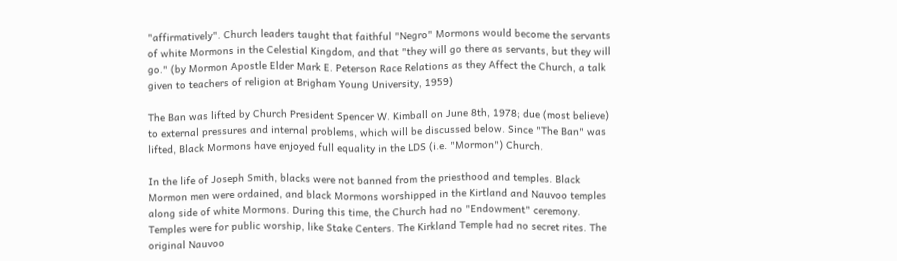"affirmatively". Church leaders taught that faithful "Negro" Mormons would become the servants of white Mormons in the Celestial Kingdom, and that "they will go there as servants, but they will go." (by Mormon Apostle Elder Mark E. Peterson Race Relations as they Affect the Church, a talk given to teachers of religion at Brigham Young University, 1959)

The Ban was lifted by Church President Spencer W. Kimball on June 8th, 1978; due (most believe) to external pressures and internal problems, which will be discussed below. Since "The Ban" was lifted, Black Mormons have enjoyed full equality in the LDS (i.e. "Mormon") Church.

In the life of Joseph Smith, blacks were not banned from the priesthood and temples. Black Mormon men were ordained, and black Mormons worshipped in the Kirtland and Nauvoo temples along side of white Mormons. During this time, the Church had no "Endowment" ceremony. Temples were for public worship, like Stake Centers. The Kirkland Temple had no secret rites. The original Nauvoo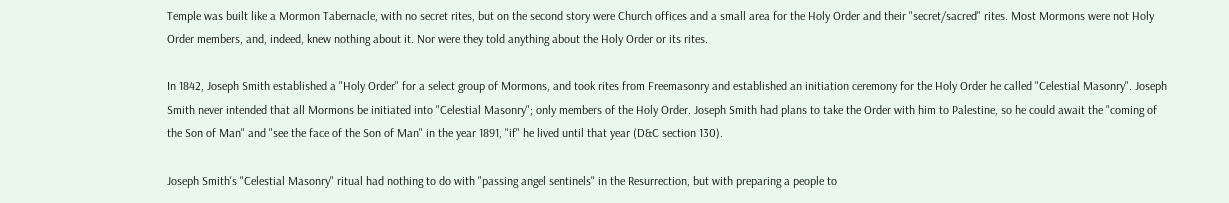Temple was built like a Mormon Tabernacle, with no secret rites, but on the second story were Church offices and a small area for the Holy Order and their "secret/sacred" rites. Most Mormons were not Holy Order members, and, indeed, knew nothing about it. Nor were they told anything about the Holy Order or its rites.

In 1842, Joseph Smith established a "Holy Order" for a select group of Mormons, and took rites from Freemasonry and established an initiation ceremony for the Holy Order he called "Celestial Masonry". Joseph Smith never intended that all Mormons be initiated into "Celestial Masonry"; only members of the Holy Order. Joseph Smith had plans to take the Order with him to Palestine, so he could await the "coming of the Son of Man" and "see the face of the Son of Man" in the year 1891, "if" he lived until that year (D&C section 130).

Joseph Smith's "Celestial Masonry" ritual had nothing to do with "passing angel sentinels" in the Resurrection, but with preparing a people to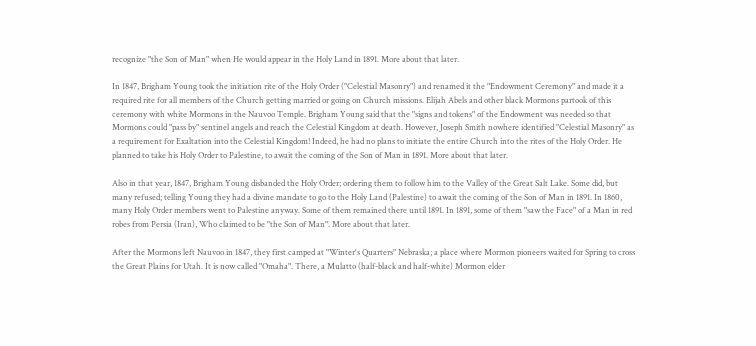recognize "the Son of Man" when He would appear in the Holy Land in 1891. More about that later.

In 1847, Brigham Young took the initiation rite of the Holy Order ("Celestial Masonry") and renamed it the "Endowment Ceremony" and made it a required rite for all members of the Church getting married or going on Church missions. Elijah Abels and other black Mormons partook of this ceremony with white Mormons in the Nauvoo Temple. Brigham Young said that the "signs and tokens" of the Endowment was needed so that Mormons could "pass by" sentinel angels and reach the Celestial Kingdom at death. However, Joseph Smith nowhere identified "Celestial Masonry" as a requirement for Exaltation into the Celestial Kingdom! Indeed, he had no plans to initiate the entire Church into the rites of the Holy Order. He planned to take his Holy Order to Palestine, to await the coming of the Son of Man in 1891. More about that later.

Also in that year, 1847, Brigham Young disbanded the Holy Order; ordering them to follow him to the Valley of the Great Salt Lake. Some did, but many refused; telling Young they had a divine mandate to go to the Holy Land (Palestine) to await the coming of the Son of Man in 1891. In 1860, many Holy Order members went to Palestine anyway. Some of them remained there until 1891. In 1891, some of them "saw the Face" of a Man in red robes from Persia (Iran), Who claimed to be "the Son of Man". More about that later.

After the Mormons left Nauvoo in 1847, they first camped at "Winter's Quarters" Nebraska; a place where Mormon pioneers waited for Spring to cross the Great Plains for Utah. It is now called "Omaha". There, a Mulatto (half-black and half-white) Mormon elder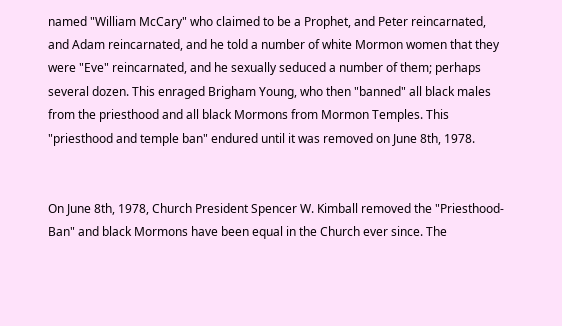named "William McCary" who claimed to be a Prophet, and Peter reincarnated, and Adam reincarnated, and he told a number of white Mormon women that they were "Eve" reincarnated, and he sexually seduced a number of them; perhaps several dozen. This enraged Brigham Young, who then "banned" all black males from the priesthood and all black Mormons from Mormon Temples. This "priesthood and temple ban" endured until it was removed on June 8th, 1978.


On June 8th, 1978, Church President Spencer W. Kimball removed the "Priesthood-Ban" and black Mormons have been equal in the Church ever since. The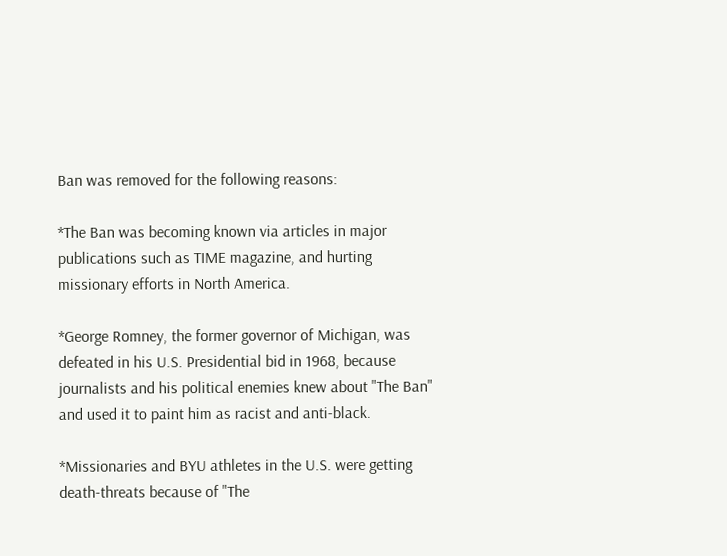Ban was removed for the following reasons:

*The Ban was becoming known via articles in major publications such as TIME magazine, and hurting missionary efforts in North America.

*George Romney, the former governor of Michigan, was defeated in his U.S. Presidential bid in 1968, because journalists and his political enemies knew about "The Ban" and used it to paint him as racist and anti-black.

*Missionaries and BYU athletes in the U.S. were getting death-threats because of "The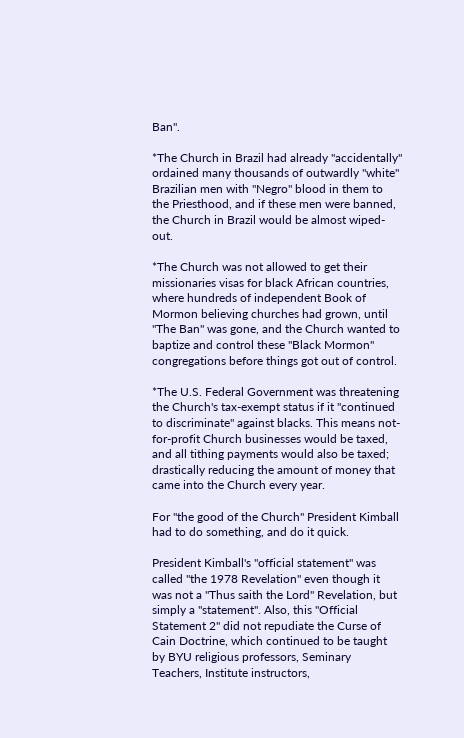Ban".

*The Church in Brazil had already "accidentally" ordained many thousands of outwardly "white" Brazilian men with "Negro" blood in them to the Priesthood, and if these men were banned, the Church in Brazil would be almost wiped-out.

*The Church was not allowed to get their missionaries visas for black African countries, where hundreds of independent Book of Mormon believing churches had grown, until "The Ban" was gone, and the Church wanted to baptize and control these "Black Mormon" congregations before things got out of control.

*The U.S. Federal Government was threatening the Church's tax-exempt status if it "continued to discriminate" against blacks. This means not-for-profit Church businesses would be taxed, and all tithing payments would also be taxed; drastically reducing the amount of money that came into the Church every year.

For "the good of the Church" President Kimball had to do something, and do it quick.

President Kimball's "official statement" was called "the 1978 Revelation" even though it was not a "Thus saith the Lord" Revelation, but simply a "statement". Also, this "Official Statement 2" did not repudiate the Curse of Cain Doctrine, which continued to be taught by BYU religious professors, Seminary Teachers, Institute instructors,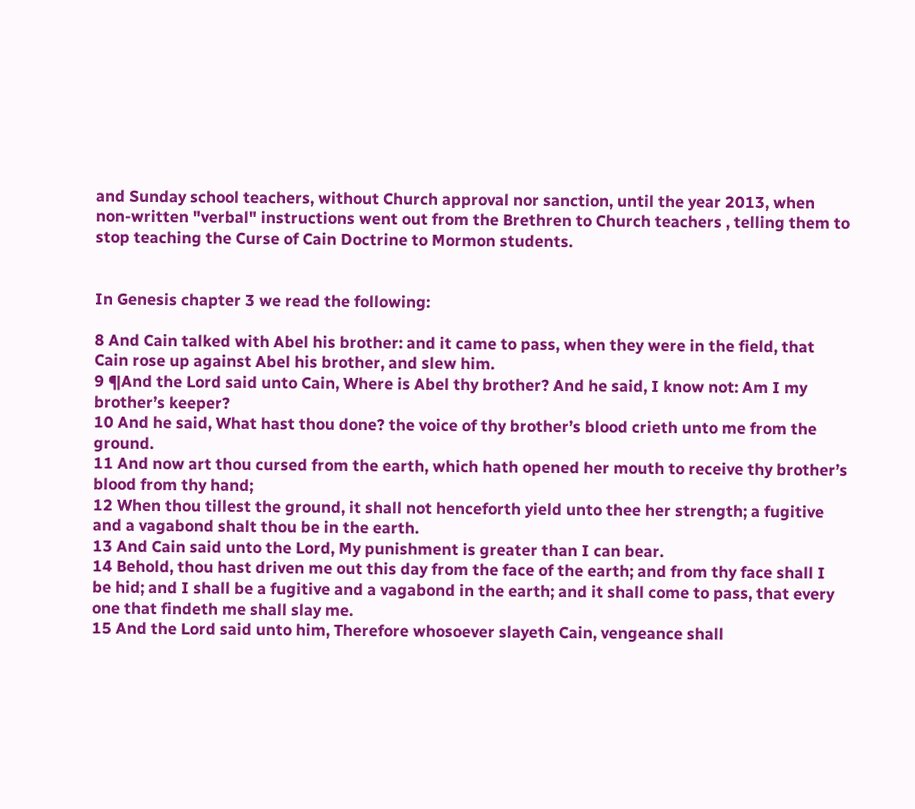and Sunday school teachers, without Church approval nor sanction, until the year 2013, when non-written "verbal" instructions went out from the Brethren to Church teachers , telling them to stop teaching the Curse of Cain Doctrine to Mormon students.


In Genesis chapter 3 we read the following:

8 And Cain talked with Abel his brother: and it came to pass, when they were in the field, that Cain rose up against Abel his brother, and slew him.
9 ¶And the Lord said unto Cain, Where is Abel thy brother? And he said, I know not: Am I my brother’s keeper?
10 And he said, What hast thou done? the voice of thy brother’s blood crieth unto me from the ground.
11 And now art thou cursed from the earth, which hath opened her mouth to receive thy brother’s blood from thy hand;
12 When thou tillest the ground, it shall not henceforth yield unto thee her strength; a fugitive and a vagabond shalt thou be in the earth.
13 And Cain said unto the Lord, My punishment is greater than I can bear.
14 Behold, thou hast driven me out this day from the face of the earth; and from thy face shall I be hid; and I shall be a fugitive and a vagabond in the earth; and it shall come to pass, that every one that findeth me shall slay me.
15 And the Lord said unto him, Therefore whosoever slayeth Cain, vengeance shall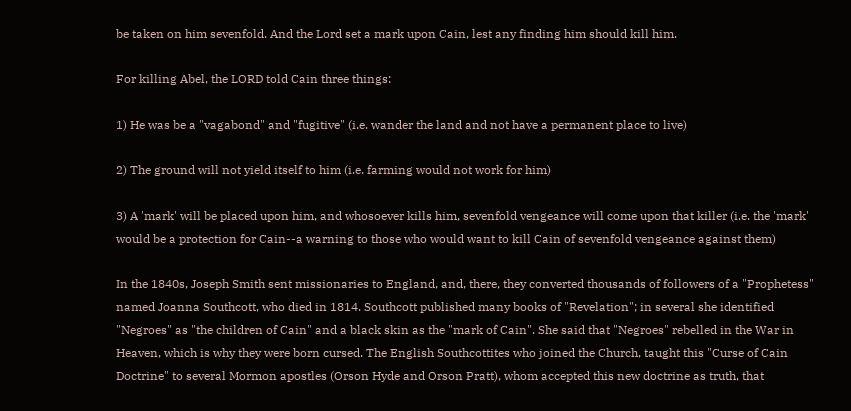be taken on him sevenfold. And the Lord set a mark upon Cain, lest any finding him should kill him.

For killing Abel, the LORD told Cain three things:

1) He was be a "vagabond" and "fugitive" (i.e. wander the land and not have a permanent place to live)

2) The ground will not yield itself to him (i.e. farming would not work for him)

3) A 'mark' will be placed upon him, and whosoever kills him, sevenfold vengeance will come upon that killer (i.e. the 'mark' would be a protection for Cain--a warning to those who would want to kill Cain of sevenfold vengeance against them)

In the 1840s, Joseph Smith sent missionaries to England, and, there, they converted thousands of followers of a "Prophetess" named Joanna Southcott, who died in 1814. Southcott published many books of "Revelation"; in several she identified "Negroes" as "the children of Cain" and a black skin as the "mark of Cain". She said that "Negroes" rebelled in the War in Heaven, which is why they were born cursed. The English Southcottites who joined the Church, taught this "Curse of Cain Doctrine" to several Mormon apostles (Orson Hyde and Orson Pratt), whom accepted this new doctrine as truth, that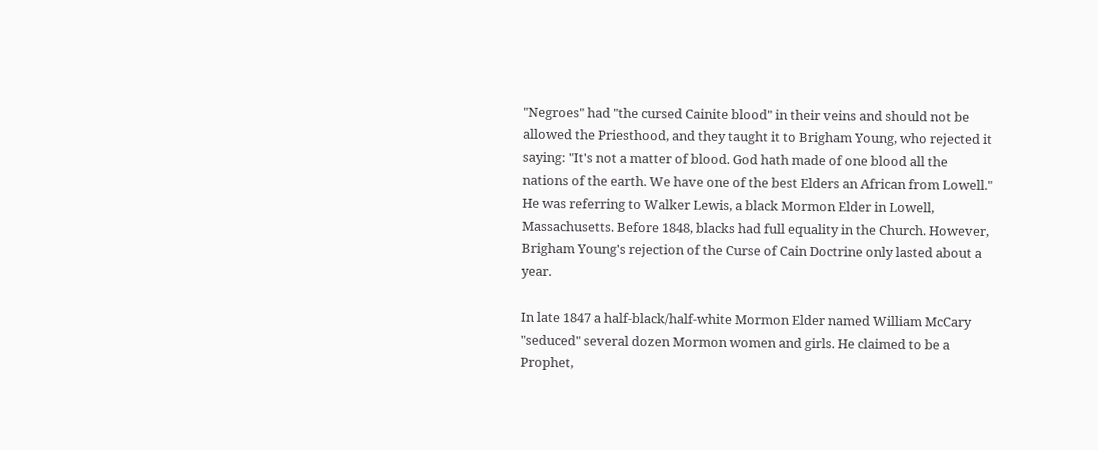"Negroes" had "the cursed Cainite blood" in their veins and should not be allowed the Priesthood, and they taught it to Brigham Young, who rejected it saying: "It's not a matter of blood. God hath made of one blood all the nations of the earth. We have one of the best Elders an African from Lowell." He was referring to Walker Lewis, a black Mormon Elder in Lowell, Massachusetts. Before 1848, blacks had full equality in the Church. However, Brigham Young's rejection of the Curse of Cain Doctrine only lasted about a year.

In late 1847 a half-black/half-white Mormon Elder named William McCary "seduced" several dozen Mormon women and girls. He claimed to be a Prophet,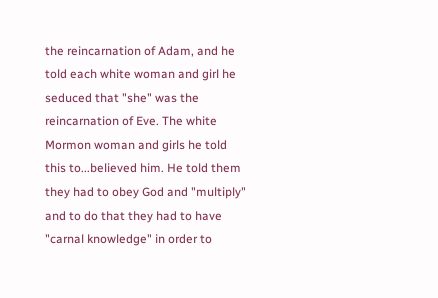the reincarnation of Adam, and he told each white woman and girl he seduced that "she" was the reincarnation of Eve. The white Mormon woman and girls he told this to...believed him. He told them they had to obey God and "multiply" and to do that they had to have "carnal knowledge" in order to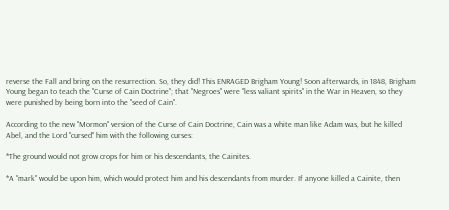reverse the Fall and bring on the resurrection. So, they did! This ENRAGED Brigham Young! Soon afterwards, in 1848, Brigham Young began to teach the "Curse of Cain Doctrine"; that "Negroes" were "less valiant spirits" in the War in Heaven, so they were punished by being born into the "seed of Cain".

According to the new "Mormon" version of the Curse of Cain Doctrine, Cain was a white man like Adam was, but he killed Abel, and the Lord "cursed" him with the following curses:

*The ground would not grow crops for him or his descendants, the Cainites.

*A "mark" would be upon him, which would protect him and his descendants from murder. If anyone killed a Cainite, then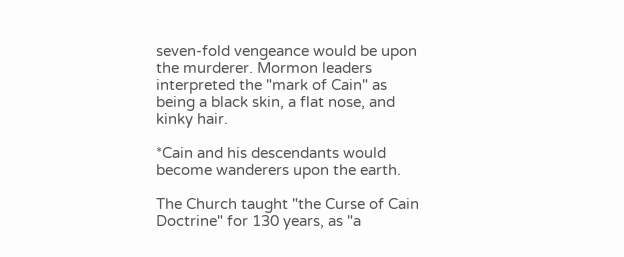seven-fold vengeance would be upon the murderer. Mormon leaders interpreted the "mark of Cain" as being a black skin, a flat nose, and kinky hair.

*Cain and his descendants would become wanderers upon the earth.

The Church taught "the Curse of Cain Doctrine" for 130 years, as "a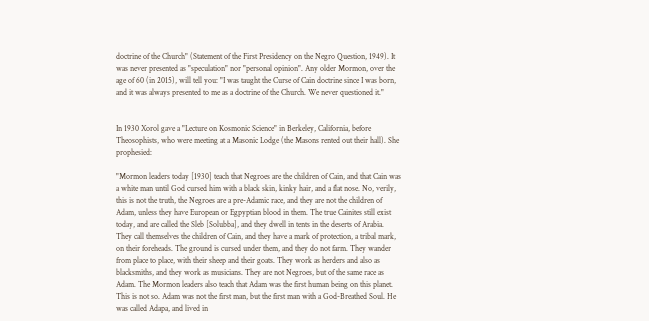doctrine of the Church" (Statement of the First Presidency on the Negro Question, 1949). It was never presented as "speculation" nor "personal opinion". Any older Mormon, over the age of 60 (in 2015), will tell you: "I was taught the Curse of Cain doctrine since I was born, and it was always presented to me as a doctrine of the Church. We never questioned it."


In 1930 Xorol gave a "Lecture on Kosmonic Science" in Berkeley, California, before Theosophists, who were meeting at a Masonic Lodge (the Masons rented out their hall). She prophesied:

"Mormon leaders today [1930] teach that Negroes are the children of Cain, and that Cain was a white man until God cursed him with a black skin, kinky hair, and a flat nose. No, verily, this is not the truth, the Negroes are a pre-Adamic race, and they are not the children of Adam, unless they have European or Egpyptian blood in them. The true Cainites still exist today, and are called the Sleb [Solubba], and they dwell in tents in the deserts of Arabia. They call themselves the children of Cain, and they have a mark of protection, a tribal mark, on their foreheads. The ground is cursed under them, and they do not farm. They wander from place to place, with their sheep and their goats. They work as herders and also as blacksmiths, and they work as musicians. They are not Negroes, but of the same race as Adam. The Mormon leaders also teach that Adam was the first human being on this planet. This is not so. Adam was not the first man, but the first man with a God-Breathed Soul. He was called Adapa, and lived in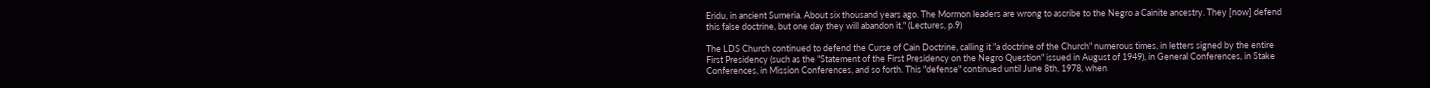Eridu, in ancient Sumeria. About six thousand years ago. The Mormon leaders are wrong to ascribe to the Negro a Cainite ancestry. They [now] defend this false doctrine, but one day they will abandon it." (Lectures, p.9)

The LDS Church continued to defend the Curse of Cain Doctrine, calling it "a doctrine of the Church" numerous times, in letters signed by the entire First Presidency (such as the "Statement of the First Presidency on the Negro Question" issued in August of 1949), in General Conferences, in Stake Conferences, in Mission Conferences, and so forth. This "defense" continued until June 8th, 1978, when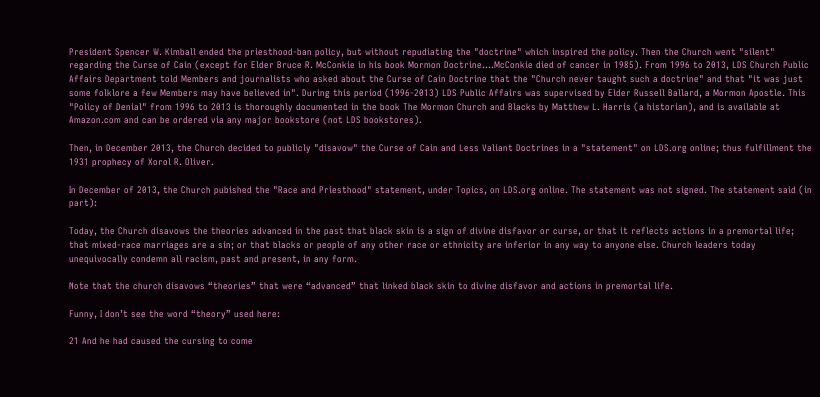President Spencer W. Kimball ended the priesthood-ban policy, but without repudiating the "doctrine" which inspired the policy. Then the Church went "silent" regarding the Curse of Cain (except for Elder Bruce R. McConkie in his book Mormon Doctrine....McConkie died of cancer in 1985). From 1996 to 2013, LDS Church Public Affairs Department told Members and journalists who asked about the Curse of Cain Doctrine that the "Church never taught such a doctrine" and that "it was just some folklore a few Members may have believed in". During this period (1996-2013) LDS Public Affairs was supervised by Elder Russell Ballard, a Mormon Apostle. This "Policy of Denial" from 1996 to 2013 is thoroughly documented in the book The Mormon Church and Blacks by Matthew L. Harris (a historian), and is available at Amazon.com and can be ordered via any major bookstore (not LDS bookstores).

Then, in December 2013, the Church decided to publicly "disavow" the Curse of Cain and Less Valiant Doctrines in a "statement" on LDS.org online; thus fulfillment the 1931 prophecy of Xorol R. Oliver.

In December of 2013, the Church pubished the "Race and Priesthood" statement, under Topics, on LDS.org online. The statement was not signed. The statement said (in part):

Today, the Church disavows the theories advanced in the past that black skin is a sign of divine disfavor or curse, or that it reflects actions in a premortal life; that mixed-race marriages are a sin; or that blacks or people of any other race or ethnicity are inferior in any way to anyone else. Church leaders today unequivocally condemn all racism, past and present, in any form.

Note that the church disavows “theories” that were “advanced” that linked black skin to divine disfavor and actions in premortal life.

Funny, I don’t see the word “theory” used here:

21 And he had caused the cursing to come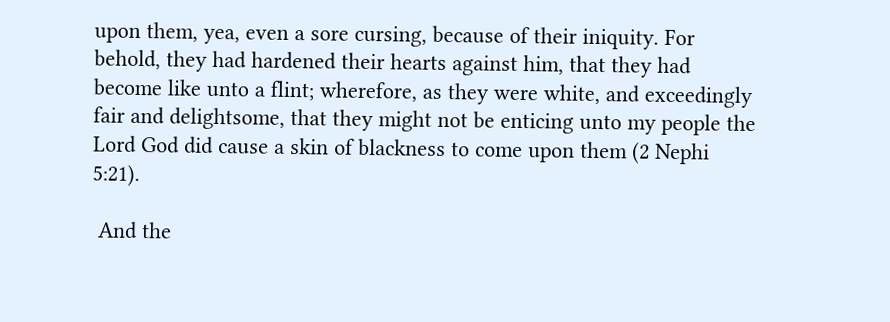upon them, yea, even a sore cursing, because of their iniquity. For behold, they had hardened their hearts against him, that they had become like unto a flint; wherefore, as they were white, and exceedingly fair and delightsome, that they might not be enticing unto my people the Lord God did cause a skin of blackness to come upon them (2 Nephi 5:21).

 And the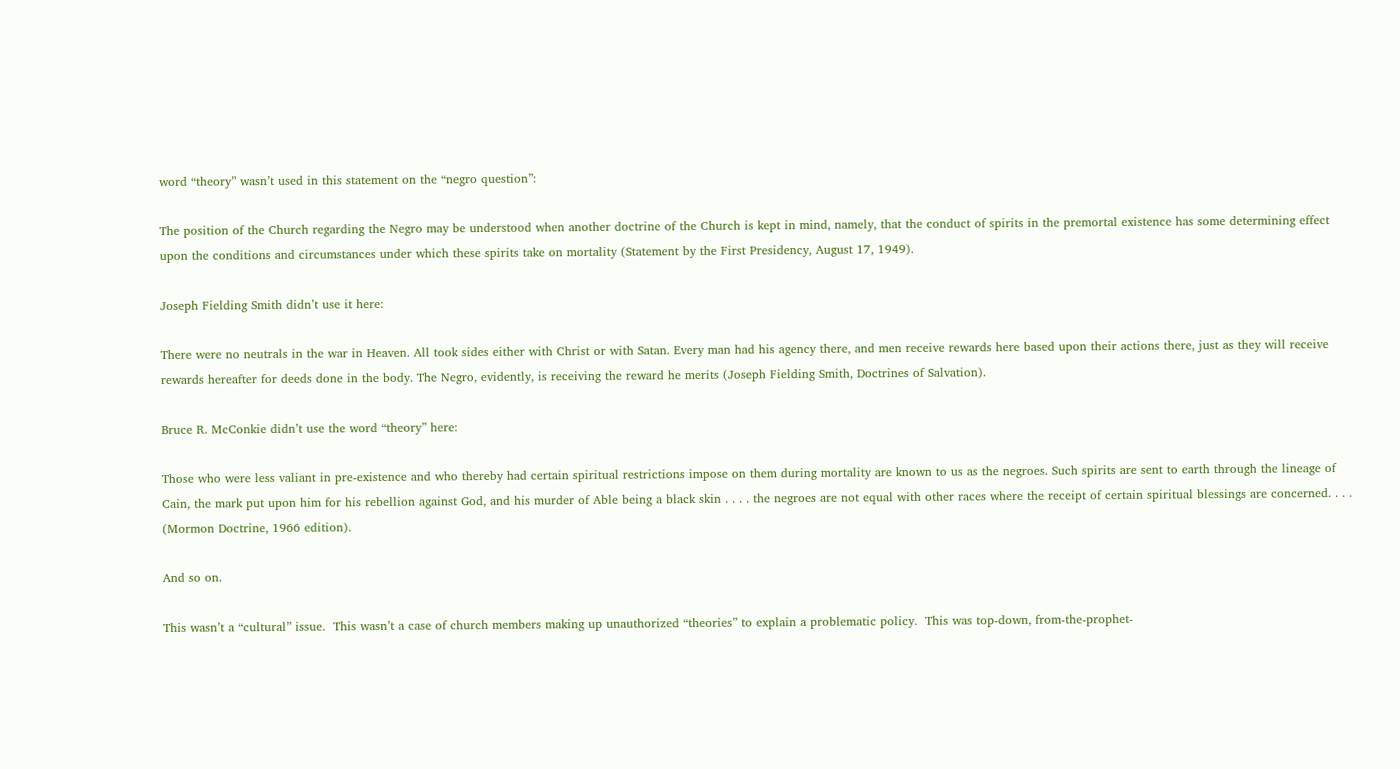word “theory” wasn’t used in this statement on the “negro question”:

The position of the Church regarding the Negro may be understood when another doctrine of the Church is kept in mind, namely, that the conduct of spirits in the premortal existence has some determining effect upon the conditions and circumstances under which these spirits take on mortality (Statement by the First Presidency, August 17, 1949).

Joseph Fielding Smith didn’t use it here:

There were no neutrals in the war in Heaven. All took sides either with Christ or with Satan. Every man had his agency there, and men receive rewards here based upon their actions there, just as they will receive rewards hereafter for deeds done in the body. The Negro, evidently, is receiving the reward he merits (Joseph Fielding Smith, Doctrines of Salvation).

Bruce R. McConkie didn’t use the word “theory” here:

Those who were less valiant in pre-existence and who thereby had certain spiritual restrictions impose on them during mortality are known to us as the negroes. Such spirits are sent to earth through the lineage of Cain, the mark put upon him for his rebellion against God, and his murder of Able being a black skin . . . . the negroes are not equal with other races where the receipt of certain spiritual blessings are concerned. . . . (Mormon Doctrine, 1966 edition).

And so on.

This wasn’t a “cultural” issue.  This wasn’t a case of church members making up unauthorized “theories” to explain a problematic policy.  This was top-down, from-the-prophet-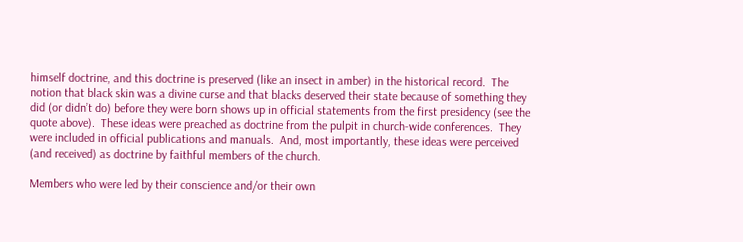himself doctrine, and this doctrine is preserved (like an insect in amber) in the historical record.  The notion that black skin was a divine curse and that blacks deserved their state because of something they did (or didn’t do) before they were born shows up in official statements from the first presidency (see the quote above).  These ideas were preached as doctrine from the pulpit in church-wide conferences.  They were included in official publications and manuals.  And, most importantly, these ideas were perceived (and received) as doctrine by faithful members of the church.

Members who were led by their conscience and/or their own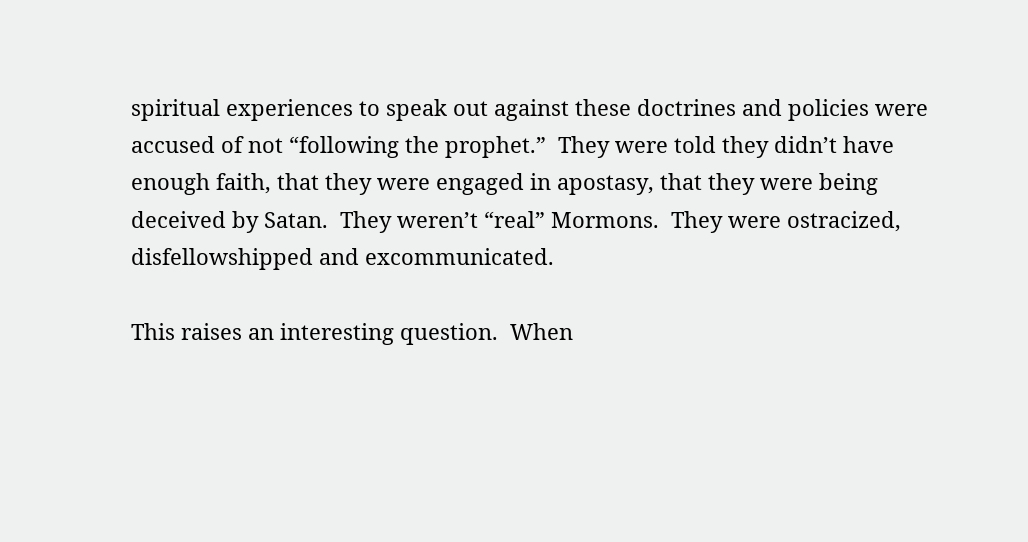spiritual experiences to speak out against these doctrines and policies were accused of not “following the prophet.”  They were told they didn’t have enough faith, that they were engaged in apostasy, that they were being deceived by Satan.  They weren’t “real” Mormons.  They were ostracized, disfellowshipped and excommunicated.

This raises an interesting question.  When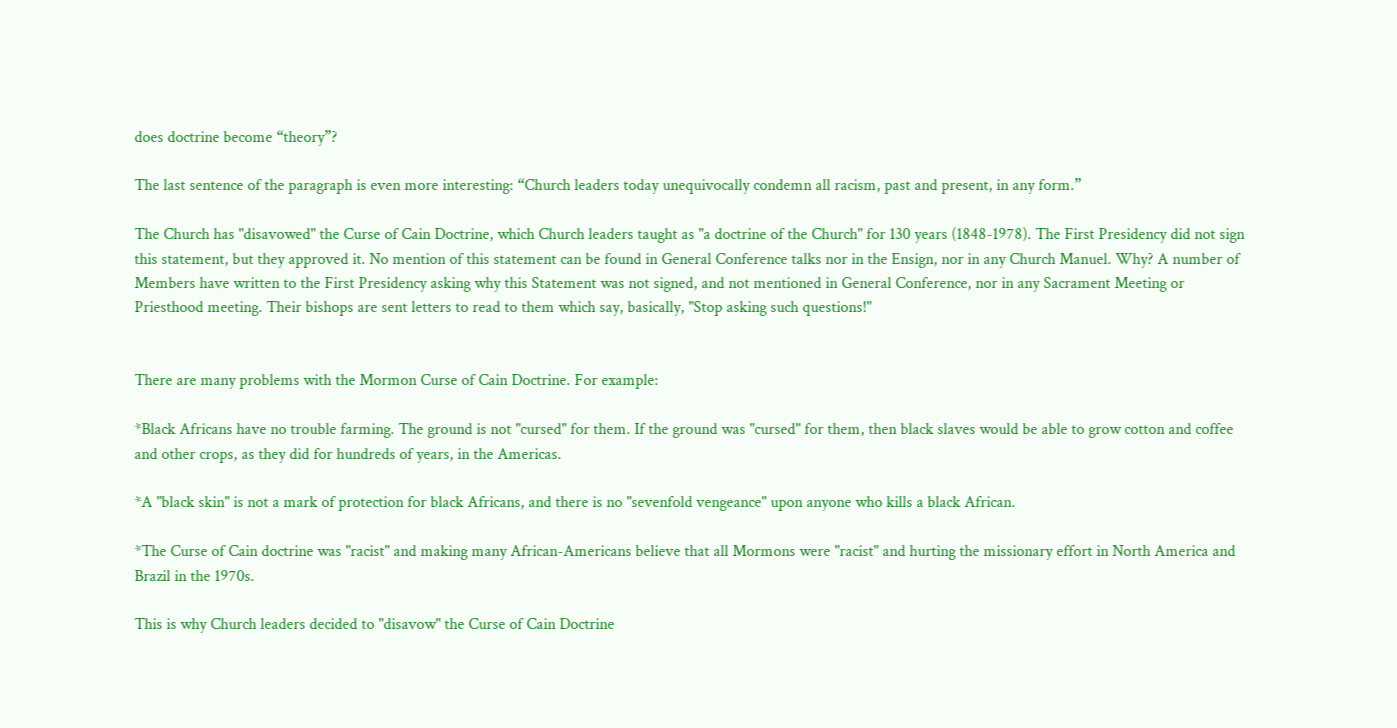does doctrine become “theory”?

The last sentence of the paragraph is even more interesting: “Church leaders today unequivocally condemn all racism, past and present, in any form.”

The Church has "disavowed" the Curse of Cain Doctrine, which Church leaders taught as "a doctrine of the Church" for 130 years (1848-1978). The First Presidency did not sign this statement, but they approved it. No mention of this statement can be found in General Conference talks nor in the Ensign, nor in any Church Manuel. Why? A number of Members have written to the First Presidency asking why this Statement was not signed, and not mentioned in General Conference, nor in any Sacrament Meeting or Priesthood meeting. Their bishops are sent letters to read to them which say, basically, "Stop asking such questions!"


There are many problems with the Mormon Curse of Cain Doctrine. For example:

*Black Africans have no trouble farming. The ground is not "cursed" for them. If the ground was "cursed" for them, then black slaves would be able to grow cotton and coffee and other crops, as they did for hundreds of years, in the Americas.

*A "black skin" is not a mark of protection for black Africans, and there is no "sevenfold vengeance" upon anyone who kills a black African.

*The Curse of Cain doctrine was "racist" and making many African-Americans believe that all Mormons were "racist" and hurting the missionary effort in North America and Brazil in the 1970s.

This is why Church leaders decided to "disavow" the Curse of Cain Doctrine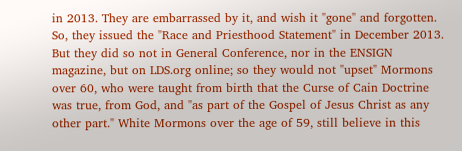in 2013. They are embarrassed by it, and wish it "gone" and forgotten. So, they issued the "Race and Priesthood Statement" in December 2013. But they did so not in General Conference, nor in the ENSIGN magazine, but on LDS.org online; so they would not "upset" Mormons over 60, who were taught from birth that the Curse of Cain Doctrine was true, from God, and "as part of the Gospel of Jesus Christ as any other part." White Mormons over the age of 59, still believe in this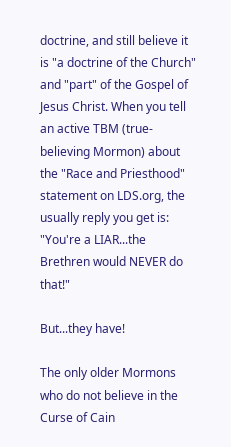doctrine, and still believe it is "a doctrine of the Church" and "part" of the Gospel of Jesus Christ. When you tell an active TBM (true-believing Mormon) about the "Race and Priesthood" statement on LDS.org, the usually reply you get is: "You're a LIAR...the Brethren would NEVER do that!"

But...they have!

The only older Mormons who do not believe in the Curse of Cain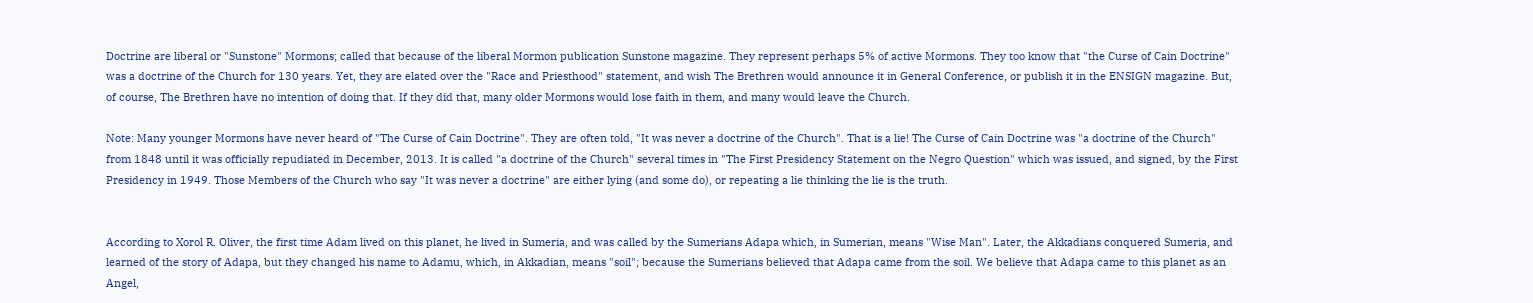Doctrine are liberal or "Sunstone" Mormons; called that because of the liberal Mormon publication Sunstone magazine. They represent perhaps 5% of active Mormons. They too know that "the Curse of Cain Doctrine" was a doctrine of the Church for 130 years. Yet, they are elated over the "Race and Priesthood" statement, and wish The Brethren would announce it in General Conference, or publish it in the ENSIGN magazine. But, of course, The Brethren have no intention of doing that. If they did that, many older Mormons would lose faith in them, and many would leave the Church.

Note: Many younger Mormons have never heard of "The Curse of Cain Doctrine". They are often told, "It was never a doctrine of the Church". That is a lie! The Curse of Cain Doctrine was "a doctrine of the Church" from 1848 until it was officially repudiated in December, 2013. It is called "a doctrine of the Church" several times in "The First Presidency Statement on the Negro Question" which was issued, and signed, by the First Presidency in 1949. Those Members of the Church who say "It was never a doctrine" are either lying (and some do), or repeating a lie thinking the lie is the truth.


According to Xorol R. Oliver, the first time Adam lived on this planet, he lived in Sumeria, and was called by the Sumerians Adapa which, in Sumerian, means "Wise Man". Later, the Akkadians conquered Sumeria, and learned of the story of Adapa, but they changed his name to Adamu, which, in Akkadian, means "soil"; because the Sumerians believed that Adapa came from the soil. We believe that Adapa came to this planet as an Angel,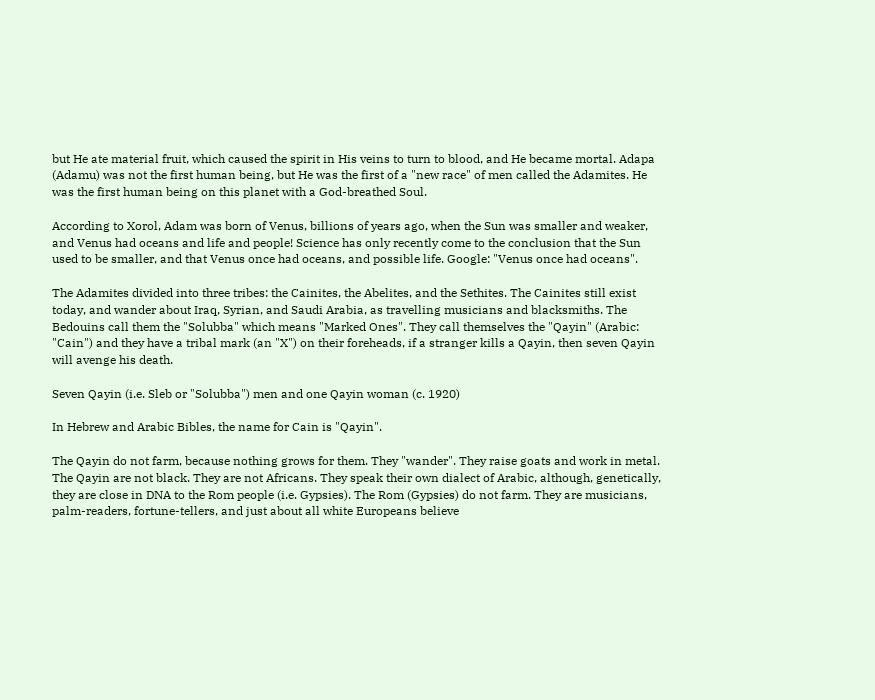but He ate material fruit, which caused the spirit in His veins to turn to blood, and He became mortal. Adapa (Adamu) was not the first human being, but He was the first of a "new race" of men called the Adamites. He was the first human being on this planet with a God-breathed Soul.

According to Xorol, Adam was born of Venus, billions of years ago, when the Sun was smaller and weaker, and Venus had oceans and life and people! Science has only recently come to the conclusion that the Sun used to be smaller, and that Venus once had oceans, and possible life. Google: "Venus once had oceans".

The Adamites divided into three tribes: the Cainites, the Abelites, and the Sethites. The Cainites still exist today, and wander about Iraq, Syrian, and Saudi Arabia, as travelling musicians and blacksmiths. The Bedouins call them the "Solubba" which means "Marked Ones". They call themselves the "Qayin" (Arabic: "Cain") and they have a tribal mark (an "X") on their foreheads, if a stranger kills a Qayin, then seven Qayin will avenge his death.

Seven Qayin (i.e. Sleb or "Solubba") men and one Qayin woman (c. 1920)

In Hebrew and Arabic Bibles, the name for Cain is "Qayin".

The Qayin do not farm, because nothing grows for them. They "wander". They raise goats and work in metal. The Qayin are not black. They are not Africans. They speak their own dialect of Arabic, although, genetically, they are close in DNA to the Rom people (i.e. Gypsies). The Rom (Gypsies) do not farm. They are musicians, palm-readers, fortune-tellers, and just about all white Europeans believe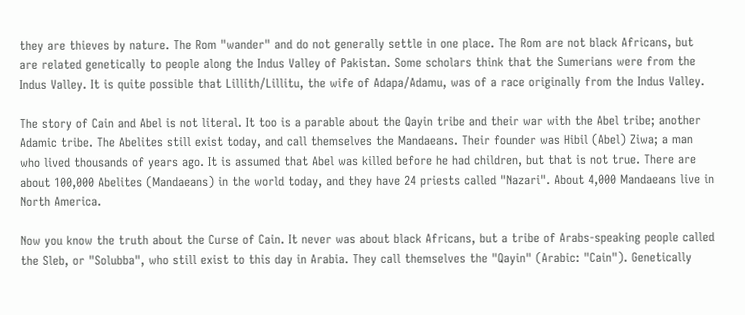they are thieves by nature. The Rom "wander" and do not generally settle in one place. The Rom are not black Africans, but are related genetically to people along the Indus Valley of Pakistan. Some scholars think that the Sumerians were from the Indus Valley. It is quite possible that Lillith/Lillitu, the wife of Adapa/Adamu, was of a race originally from the Indus Valley.

The story of Cain and Abel is not literal. It too is a parable about the Qayin tribe and their war with the Abel tribe; another Adamic tribe. The Abelites still exist today, and call themselves the Mandaeans. Their founder was Hibil (Abel) Ziwa; a man who lived thousands of years ago. It is assumed that Abel was killed before he had children, but that is not true. There are about 100,000 Abelites (Mandaeans) in the world today, and they have 24 priests called "Nazari". About 4,000 Mandaeans live in North America.

Now you know the truth about the Curse of Cain. It never was about black Africans, but a tribe of Arabs-speaking people called the Sleb, or "Solubba", who still exist to this day in Arabia. They call themselves the "Qayin" (Arabic: "Cain"). Genetically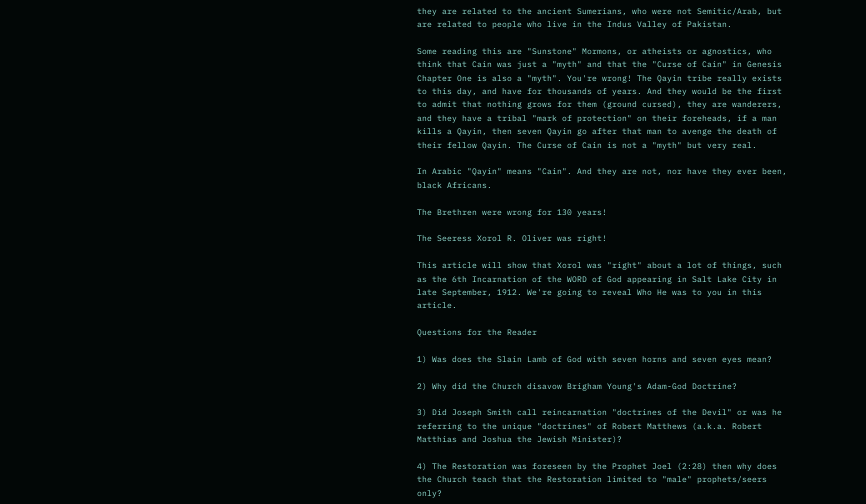they are related to the ancient Sumerians, who were not Semitic/Arab, but are related to people who live in the Indus Valley of Pakistan.

Some reading this are "Sunstone" Mormons, or atheists or agnostics, who think that Cain was just a "myth" and that the "Curse of Cain" in Genesis Chapter One is also a "myth". You're wrong! The Qayin tribe really exists to this day, and have for thousands of years. And they would be the first to admit that nothing grows for them (ground cursed), they are wanderers, and they have a tribal "mark of protection" on their foreheads, if a man kills a Qayin, then seven Qayin go after that man to avenge the death of their fellow Qayin. The Curse of Cain is not a "myth" but very real.

In Arabic "Qayin" means "Cain". And they are not, nor have they ever been, black Africans.

The Brethren were wrong for 130 years!

The Seeress Xorol R. Oliver was right!

This article will show that Xorol was "right" about a lot of things, such as the 6th Incarnation of the WORD of God appearing in Salt Lake City in late September, 1912. We're going to reveal Who He was to you in this article.

Questions for the Reader

1) Was does the Slain Lamb of God with seven horns and seven eyes mean?

2) Why did the Church disavow Brigham Young's Adam-God Doctrine?

3) Did Joseph Smith call reincarnation "doctrines of the Devil" or was he referring to the unique "doctrines" of Robert Matthews (a.k.a. Robert Matthias and Joshua the Jewish Minister)?

4) The Restoration was foreseen by the Prophet Joel (2:28) then why does the Church teach that the Restoration limited to "male" prophets/seers only?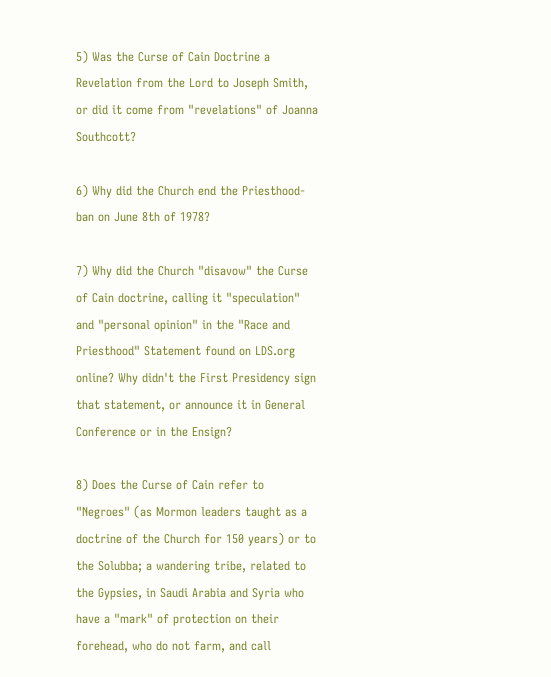5) Was the Curse of Cain Doctrine a Revelation from the Lord to Joseph Smith, or did it come from "revelations" of Joanna Southcott?

6) Why did the Church end the Priesthood-ban on June 8th of 1978?

7) Why did the Church "disavow" the Curse of Cain doctrine, calling it "speculation" and "personal opinion" in the "Race and Priesthood" Statement found on LDS.org online? Why didn't the First Presidency sign that statement, or announce it in General Conference or in the Ensign?

8) Does the Curse of Cain refer to "Negroes" (as Mormon leaders taught as a doctrine of the Church for 150 years) or to the Solubba; a wandering tribe, related to the Gypsies, in Saudi Arabia and Syria who have a "mark" of protection on their forehead, who do not farm, and call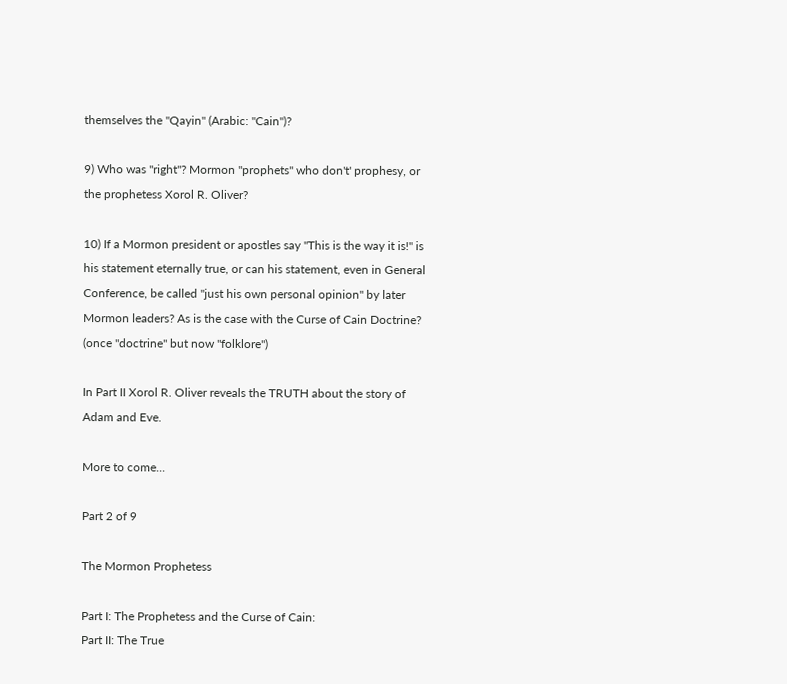themselves the "Qayin" (Arabic: "Cain")?

9) Who was "right"? Mormon "prophets" who don't' prophesy, or the prophetess Xorol R. Oliver?

10) If a Mormon president or apostles say "This is the way it is!" is his statement eternally true, or can his statement, even in General Conference, be called "just his own personal opinion" by later Mormon leaders? As is the case with the Curse of Cain Doctrine? (once "doctrine" but now "folklore")

In Part II Xorol R. Oliver reveals the TRUTH about the story of Adam and Eve.

More to come...

Part 2 of 9

The Mormon Prophetess

Part I: The Prophetess and the Curse of Cain:
Part II: The True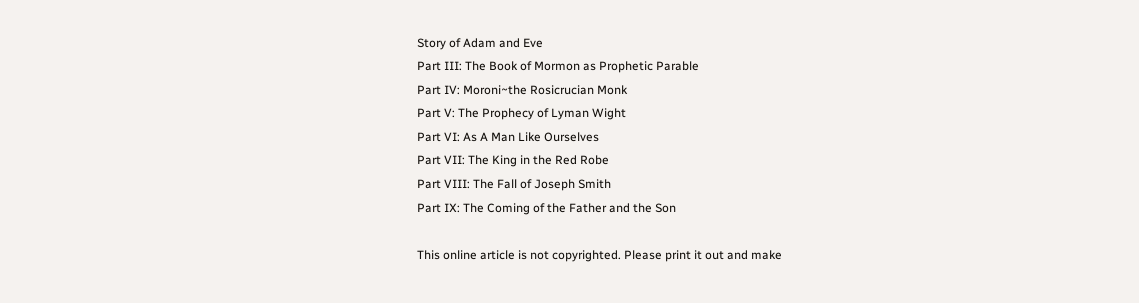Story of Adam and Eve
Part III: The Book of Mormon as Prophetic Parable
Part IV: Moroni~the Rosicrucian Monk
Part V: The Prophecy of Lyman Wight
Part VI: As A Man Like Ourselves
Part VII: The King in the Red Robe
Part VIII: The Fall of Joseph Smith
Part IX: The Coming of the Father and the Son

This online article is not copyrighted. Please print it out and make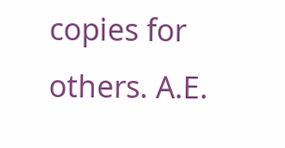copies for others. A.E.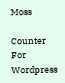Moss

Counter For Wordpress